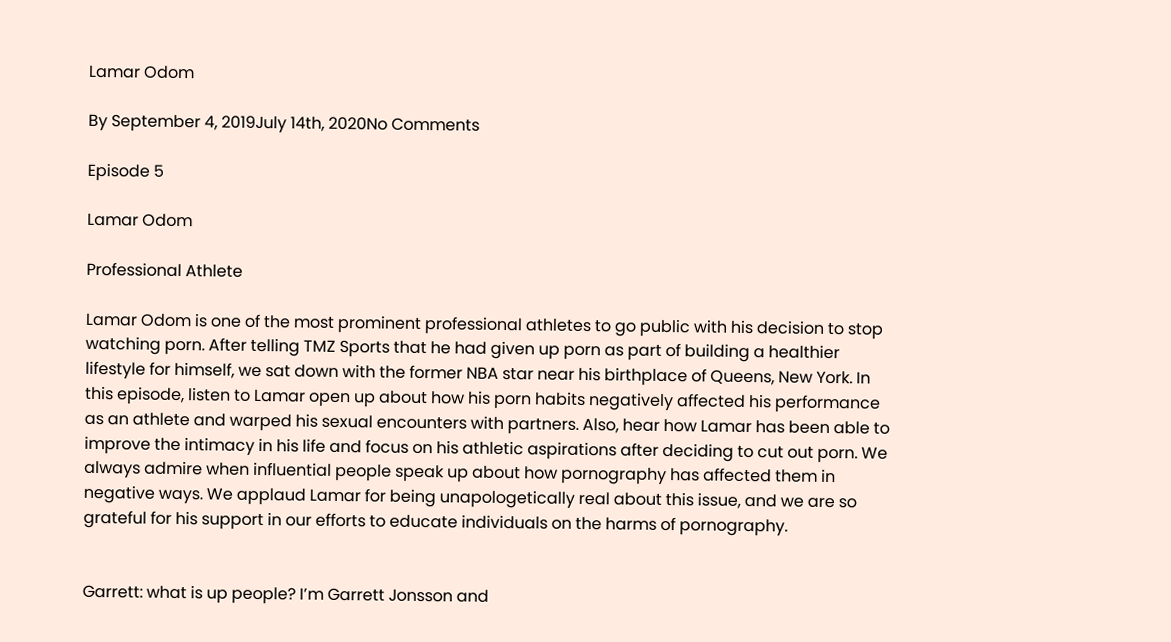Lamar Odom

By September 4, 2019July 14th, 2020No Comments

Episode 5

Lamar Odom

Professional Athlete

Lamar Odom is one of the most prominent professional athletes to go public with his decision to stop watching porn. After telling TMZ Sports that he had given up porn as part of building a healthier lifestyle for himself, we sat down with the former NBA star near his birthplace of Queens, New York. In this episode, listen to Lamar open up about how his porn habits negatively affected his performance as an athlete and warped his sexual encounters with partners. Also, hear how Lamar has been able to improve the intimacy in his life and focus on his athletic aspirations after deciding to cut out porn. We always admire when influential people speak up about how pornography has affected them in negative ways. We applaud Lamar for being unapologetically real about this issue, and we are so grateful for his support in our efforts to educate individuals on the harms of pornography.


Garrett: what is up people? I’m Garrett Jonsson and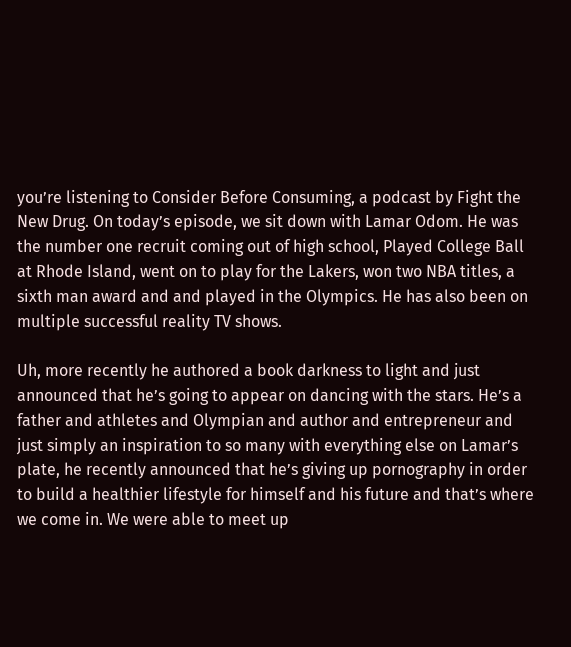you’re listening to Consider Before Consuming, a podcast by Fight the New Drug. On today’s episode, we sit down with Lamar Odom. He was the number one recruit coming out of high school, Played College Ball at Rhode Island, went on to play for the Lakers, won two NBA titles, a sixth man award and and played in the Olympics. He has also been on multiple successful reality TV shows.

Uh, more recently he authored a book darkness to light and just announced that he’s going to appear on dancing with the stars. He’s a father and athletes and Olympian and author and entrepreneur and just simply an inspiration to so many with everything else on Lamar’s plate, he recently announced that he’s giving up pornography in order to build a healthier lifestyle for himself and his future and that’s where we come in. We were able to meet up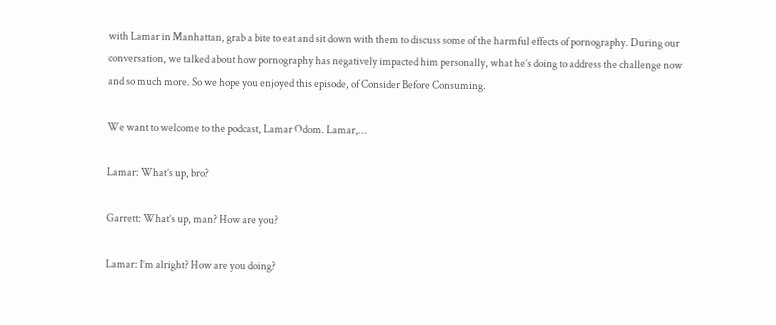with Lamar in Manhattan, grab a bite to eat and sit down with them to discuss some of the harmful effects of pornography. During our conversation, we talked about how pornography has negatively impacted him personally, what he’s doing to address the challenge now and so much more. So we hope you enjoyed this episode, of Consider Before Consuming.

We want to welcome to the podcast, Lamar Odom. Lamar,…

Lamar: What’s up, bro?

Garrett: What’s up, man? How are you?

Lamar: I’m alright? How are you doing?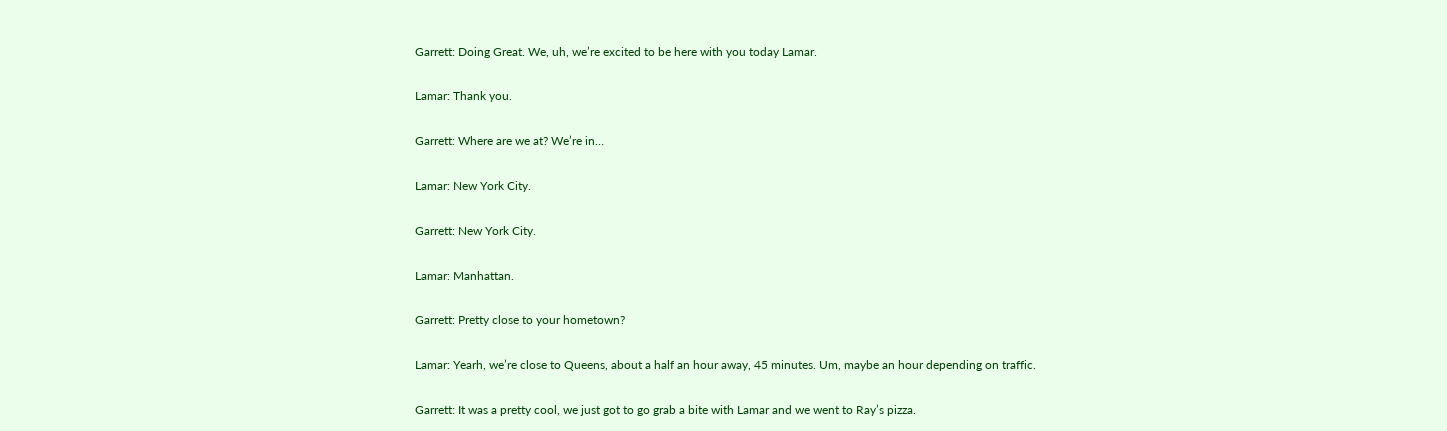Garrett: Doing Great. We, uh, we’re excited to be here with you today Lamar.

Lamar: Thank you.

Garrett: Where are we at? We’re in…

Lamar: New York City.

Garrett: New York City.

Lamar: Manhattan.

Garrett: Pretty close to your hometown?

Lamar: Yearh, we’re close to Queens, about a half an hour away, 45 minutes. Um, maybe an hour depending on traffic.

Garrett: It was a pretty cool, we just got to go grab a bite with Lamar and we went to Ray’s pizza.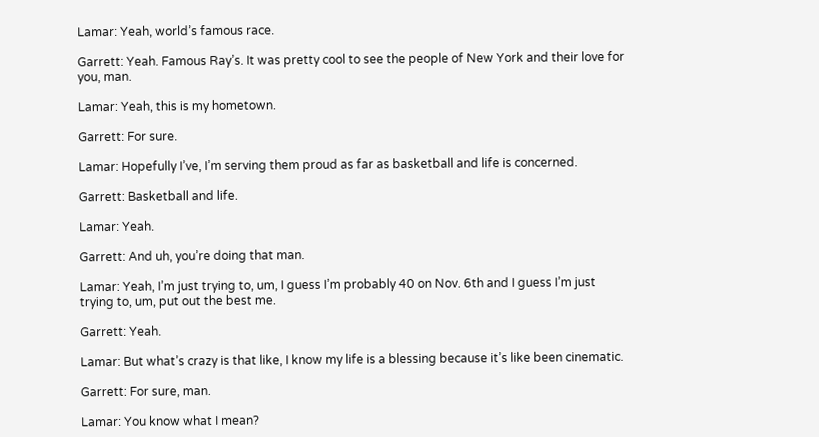Lamar: Yeah, world’s famous race.

Garrett: Yeah. Famous Ray’s. It was pretty cool to see the people of New York and their love for you, man.

Lamar: Yeah, this is my hometown.

Garrett: For sure.

Lamar: Hopefully I’ve, I’m serving them proud as far as basketball and life is concerned.

Garrett: Basketball and life.

Lamar: Yeah.

Garrett: And uh, you’re doing that man.

Lamar: Yeah, I’m just trying to, um, I guess I’m probably 40 on Nov. 6th and I guess I’m just trying to, um, put out the best me.

Garrett: Yeah.

Lamar: But what’s crazy is that like, I know my life is a blessing because it’s like been cinematic.

Garrett: For sure, man.

Lamar: You know what I mean?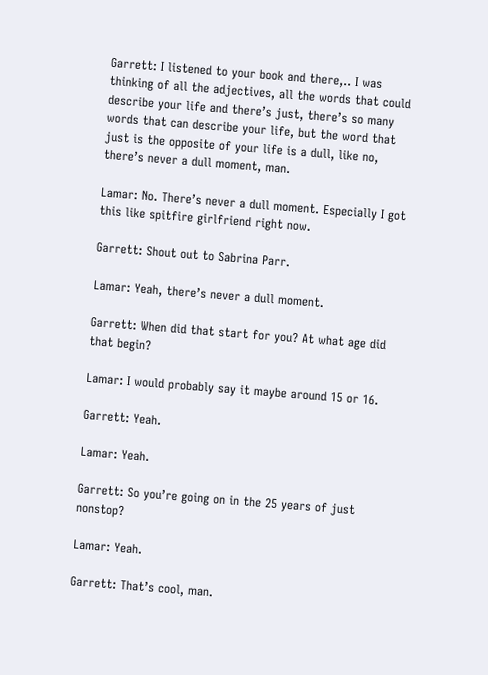Garrett: I listened to your book and there,.. I was thinking of all the adjectives, all the words that could describe your life and there’s just, there’s so many words that can describe your life, but the word that just is the opposite of your life is a dull, like no, there’s never a dull moment, man.

Lamar: No. There’s never a dull moment. Especially I got this like spitfire girlfriend right now.

Garrett: Shout out to Sabrina Parr.

Lamar: Yeah, there’s never a dull moment.

Garrett: When did that start for you? At what age did that begin?

Lamar: I would probably say it maybe around 15 or 16.

Garrett: Yeah.

Lamar: Yeah.

Garrett: So you’re going on in the 25 years of just nonstop?

Lamar: Yeah.

Garrett: That’s cool, man.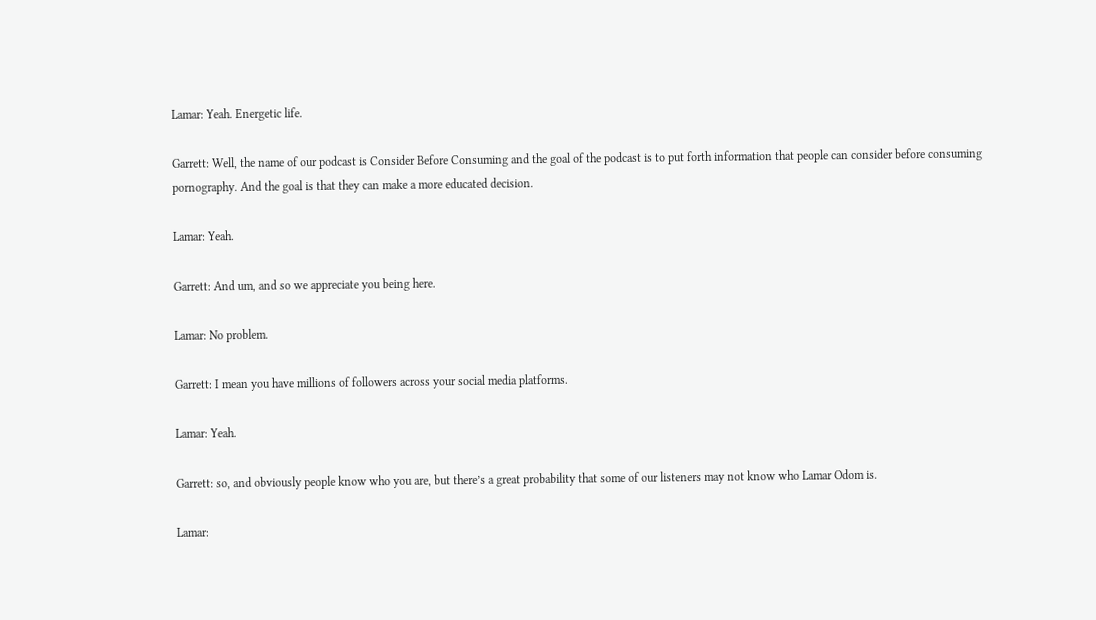Lamar: Yeah. Energetic life.

Garrett: Well, the name of our podcast is Consider Before Consuming and the goal of the podcast is to put forth information that people can consider before consuming pornography. And the goal is that they can make a more educated decision.

Lamar: Yeah.

Garrett: And um, and so we appreciate you being here.

Lamar: No problem.

Garrett: I mean you have millions of followers across your social media platforms.

Lamar: Yeah.

Garrett: so, and obviously people know who you are, but there’s a great probability that some of our listeners may not know who Lamar Odom is.

Lamar: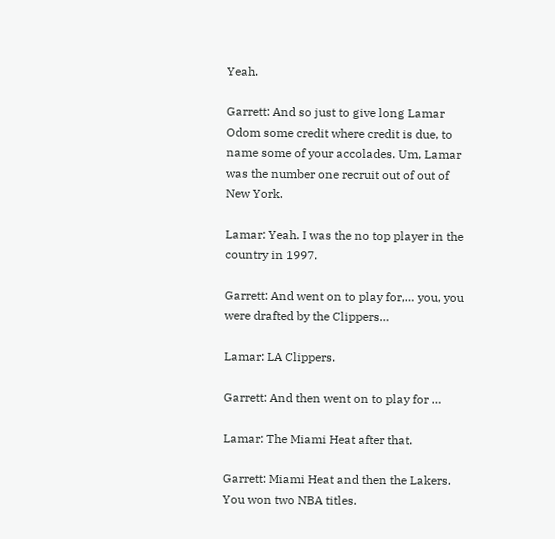Yeah.

Garrett: And so just to give long Lamar Odom some credit where credit is due, to name some of your accolades. Um, Lamar was the number one recruit out of out of New York.

Lamar: Yeah. I was the no top player in the country in 1997.

Garrett: And went on to play for,… you, you were drafted by the Clippers…

Lamar: LA Clippers.

Garrett: And then went on to play for …

Lamar: The Miami Heat after that.

Garrett: Miami Heat and then the Lakers. You won two NBA titles.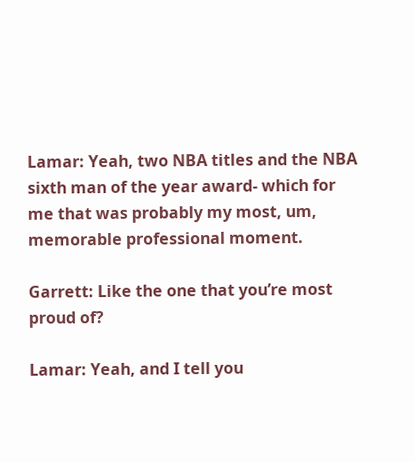Lamar: Yeah, two NBA titles and the NBA sixth man of the year award- which for me that was probably my most, um, memorable professional moment.

Garrett: Like the one that you’re most proud of?

Lamar: Yeah, and I tell you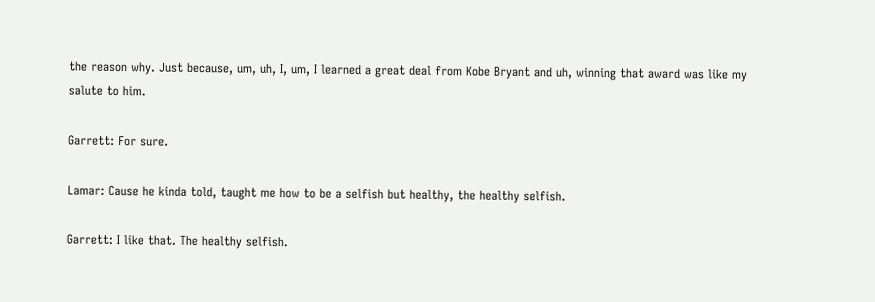the reason why. Just because, um, uh, I, um, I learned a great deal from Kobe Bryant and uh, winning that award was like my salute to him.

Garrett: For sure.

Lamar: Cause he kinda told, taught me how to be a selfish but healthy, the healthy selfish.

Garrett: I like that. The healthy selfish.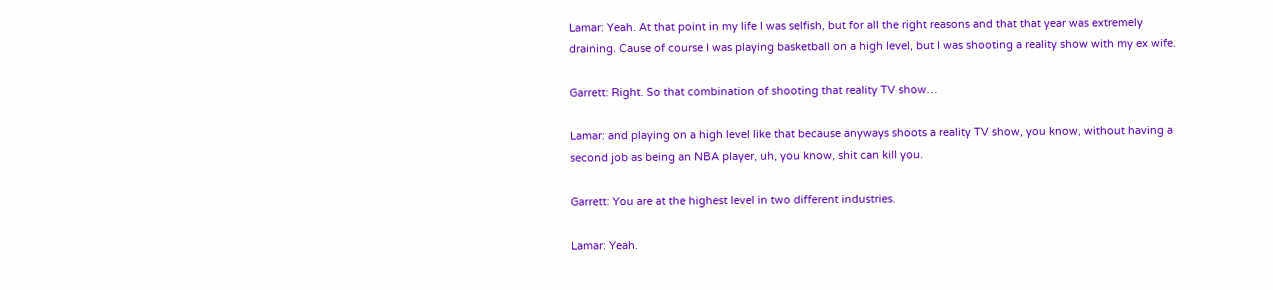Lamar: Yeah. At that point in my life I was selfish, but for all the right reasons and that that year was extremely draining. Cause of course I was playing basketball on a high level, but I was shooting a reality show with my ex wife.

Garrett: Right. So that combination of shooting that reality TV show…

Lamar: and playing on a high level like that because anyways shoots a reality TV show, you know, without having a second job as being an NBA player, uh, you know, shit can kill you.

Garrett: You are at the highest level in two different industries.

Lamar: Yeah.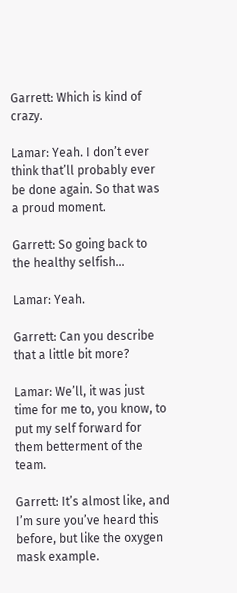Garrett: Which is kind of crazy.

Lamar: Yeah. I don’t ever think that’ll probably ever be done again. So that was a proud moment.

Garrett: So going back to the healthy selfish…

Lamar: Yeah.

Garrett: Can you describe that a little bit more?

Lamar: We’ll, it was just time for me to, you know, to put my self forward for them betterment of the team.

Garrett: It’s almost like, and I’m sure you’ve heard this before, but like the oxygen mask example.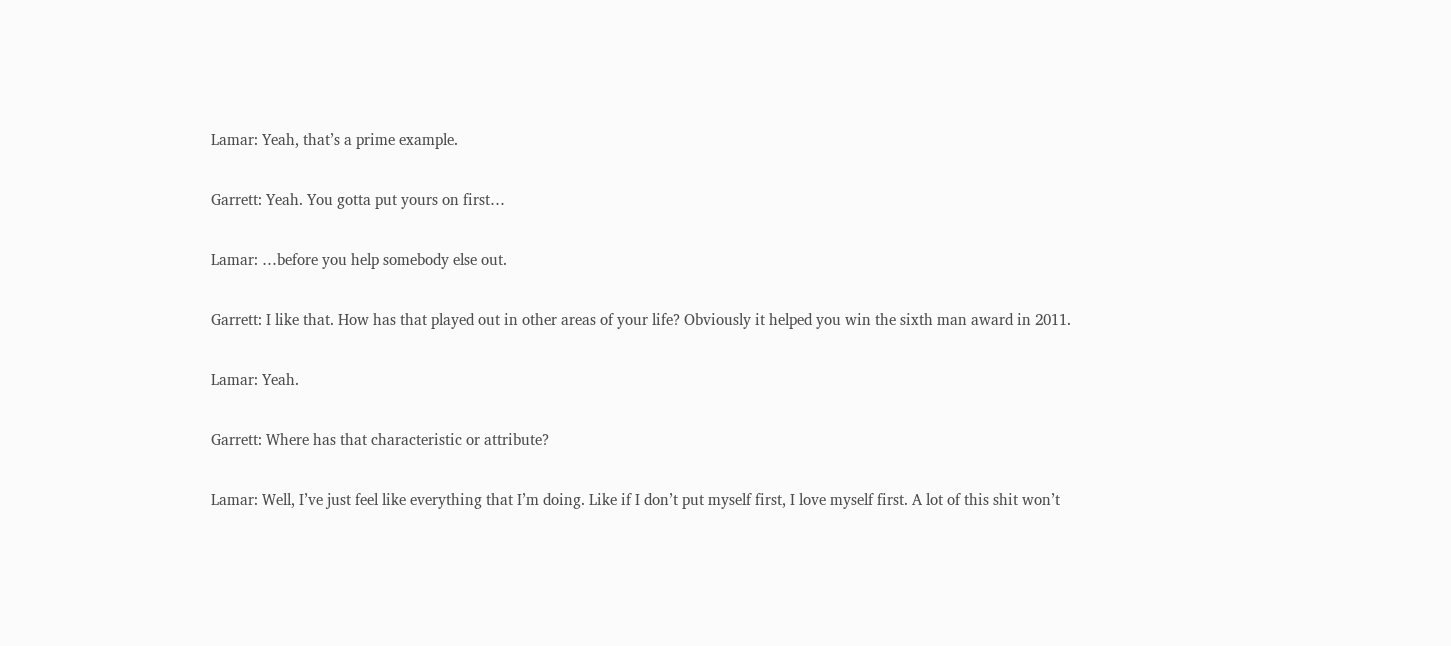Lamar: Yeah, that’s a prime example.

Garrett: Yeah. You gotta put yours on first…

Lamar: …before you help somebody else out.

Garrett: I like that. How has that played out in other areas of your life? Obviously it helped you win the sixth man award in 2011.

Lamar: Yeah.

Garrett: Where has that characteristic or attribute?

Lamar: Well, I’ve just feel like everything that I’m doing. Like if I don’t put myself first, I love myself first. A lot of this shit won’t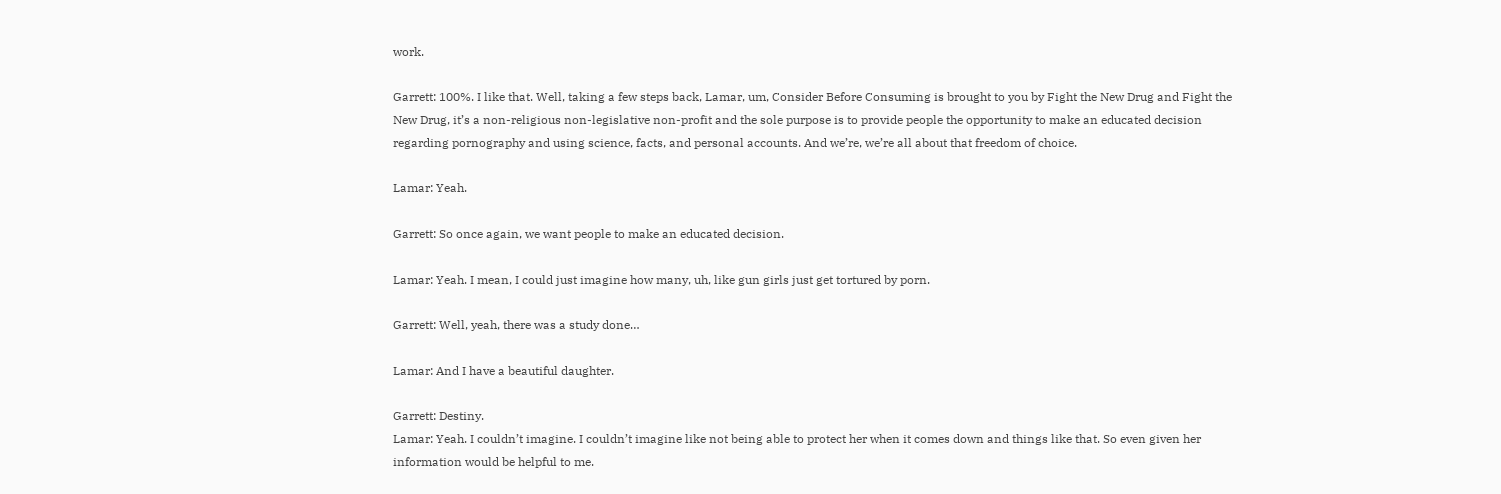work.

Garrett: 100%. I like that. Well, taking a few steps back, Lamar, um, Consider Before Consuming is brought to you by Fight the New Drug and Fight the New Drug, it’s a non-religious non-legislative non-profit and the sole purpose is to provide people the opportunity to make an educated decision regarding pornography and using science, facts, and personal accounts. And we’re, we’re all about that freedom of choice.

Lamar: Yeah.

Garrett: So once again, we want people to make an educated decision.

Lamar: Yeah. I mean, I could just imagine how many, uh, like gun girls just get tortured by porn.

Garrett: Well, yeah, there was a study done…

Lamar: And I have a beautiful daughter.

Garrett: Destiny.
Lamar: Yeah. I couldn’t imagine. I couldn’t imagine like not being able to protect her when it comes down and things like that. So even given her information would be helpful to me.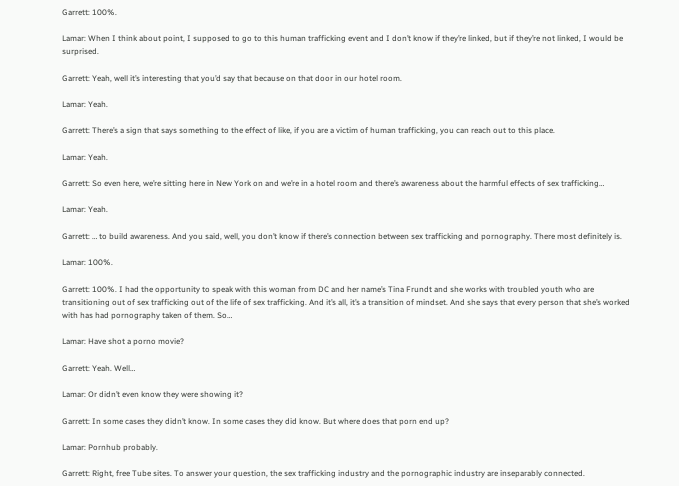Garrett: 100%.

Lamar: When I think about point, I supposed to go to this human trafficking event and I don’t know if they’re linked, but if they’re not linked, I would be surprised.

Garrett: Yeah, well it’s interesting that you’d say that because on that door in our hotel room.

Lamar: Yeah.

Garrett: There’s a sign that says something to the effect of like, if you are a victim of human trafficking, you can reach out to this place.

Lamar: Yeah.

Garrett: So even here, we’re sitting here in New York on and we’re in a hotel room and there’s awareness about the harmful effects of sex trafficking…

Lamar: Yeah.

Garrett: … to build awareness. And you said, well, you don’t know if there’s connection between sex trafficking and pornography. There most definitely is.

Lamar: 100%.

Garrett: 100%. I had the opportunity to speak with this woman from DC and her name’s Tina Frundt and she works with troubled youth who are transitioning out of sex trafficking out of the life of sex trafficking. And it’s all, it’s a transition of mindset. And she says that every person that she’s worked with has had pornography taken of them. So…

Lamar: Have shot a porno movie?

Garrett: Yeah. Well…

Lamar: Or didn’t even know they were showing it?

Garrett: In some cases they didn’t know. In some cases they did know. But where does that porn end up?

Lamar: Pornhub probably.

Garrett: Right, free Tube sites. To answer your question, the sex trafficking industry and the pornographic industry are inseparably connected.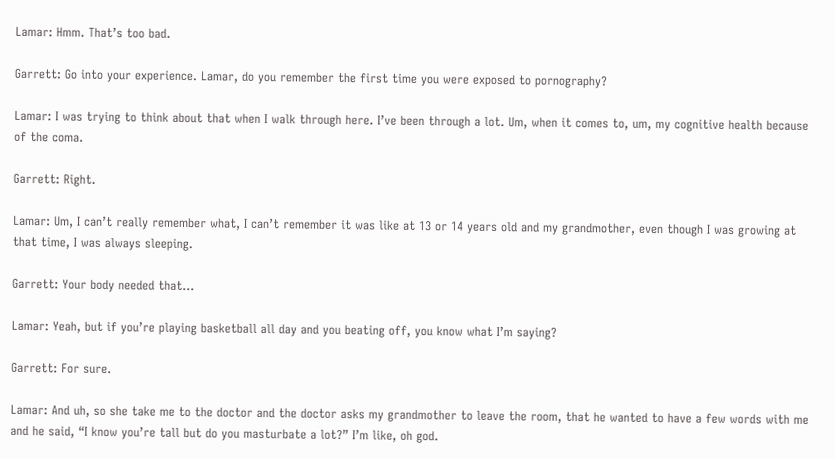Lamar: Hmm. That’s too bad.

Garrett: Go into your experience. Lamar, do you remember the first time you were exposed to pornography?

Lamar: I was trying to think about that when I walk through here. I’ve been through a lot. Um, when it comes to, um, my cognitive health because of the coma.

Garrett: Right.

Lamar: Um, I can’t really remember what, I can’t remember it was like at 13 or 14 years old and my grandmother, even though I was growing at that time, I was always sleeping.

Garrett: Your body needed that…

Lamar: Yeah, but if you’re playing basketball all day and you beating off, you know what I’m saying?

Garrett: For sure.

Lamar: And uh, so she take me to the doctor and the doctor asks my grandmother to leave the room, that he wanted to have a few words with me and he said, “I know you’re tall but do you masturbate a lot?” I’m like, oh god.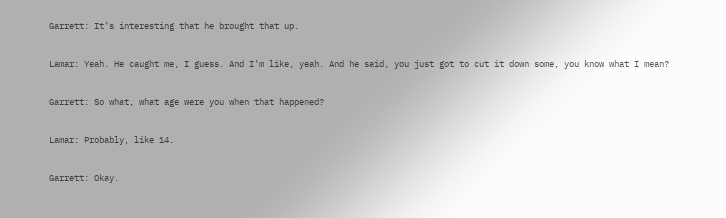Garrett: It’s interesting that he brought that up.

Lamar: Yeah. He caught me, I guess. And I’m like, yeah. And he said, you just got to cut it down some, you know what I mean?

Garrett: So what, what age were you when that happened?

Lamar: Probably, like 14.

Garrett: Okay.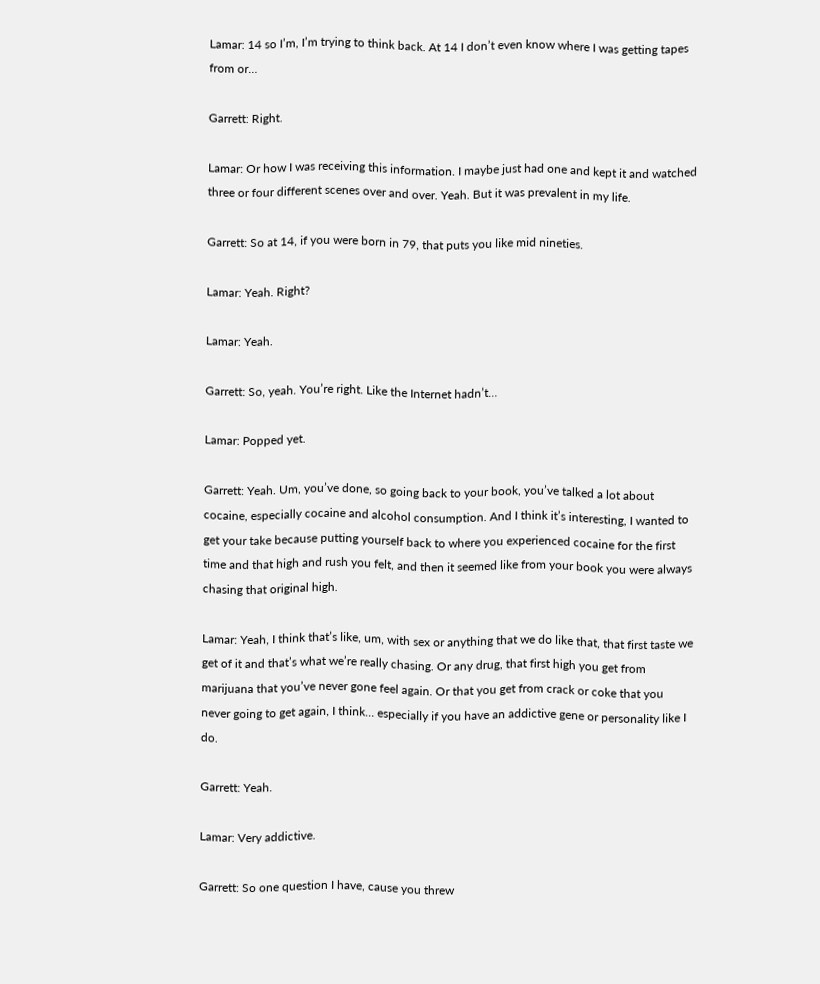Lamar: 14 so I’m, I’m trying to think back. At 14 I don’t even know where I was getting tapes from or…

Garrett: Right.

Lamar: Or how I was receiving this information. I maybe just had one and kept it and watched three or four different scenes over and over. Yeah. But it was prevalent in my life.

Garrett: So at 14, if you were born in 79, that puts you like mid nineties.

Lamar: Yeah. Right?

Lamar: Yeah.

Garrett: So, yeah. You’re right. Like the Internet hadn’t…

Lamar: Popped yet.

Garrett: Yeah. Um, you’ve done, so going back to your book, you’ve talked a lot about cocaine, especially cocaine and alcohol consumption. And I think it’s interesting, I wanted to get your take because putting yourself back to where you experienced cocaine for the first time and that high and rush you felt, and then it seemed like from your book you were always chasing that original high.

Lamar: Yeah, I think that’s like, um, with sex or anything that we do like that, that first taste we get of it and that’s what we’re really chasing. Or any drug, that first high you get from marijuana that you’ve never gone feel again. Or that you get from crack or coke that you never going to get again, I think… especially if you have an addictive gene or personality like I do.

Garrett: Yeah.

Lamar: Very addictive.

Garrett: So one question I have, cause you threw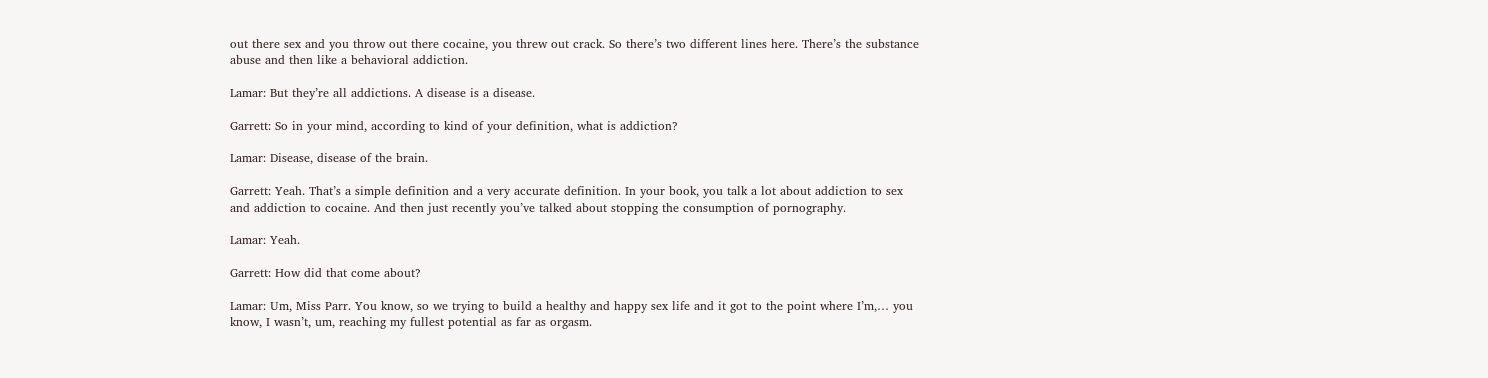out there sex and you throw out there cocaine, you threw out crack. So there’s two different lines here. There’s the substance abuse and then like a behavioral addiction.

Lamar: But they’re all addictions. A disease is a disease.

Garrett: So in your mind, according to kind of your definition, what is addiction?

Lamar: Disease, disease of the brain.

Garrett: Yeah. That’s a simple definition and a very accurate definition. In your book, you talk a lot about addiction to sex and addiction to cocaine. And then just recently you’ve talked about stopping the consumption of pornography.

Lamar: Yeah.

Garrett: How did that come about?

Lamar: Um, Miss Parr. You know, so we trying to build a healthy and happy sex life and it got to the point where I’m,… you know, I wasn’t, um, reaching my fullest potential as far as orgasm.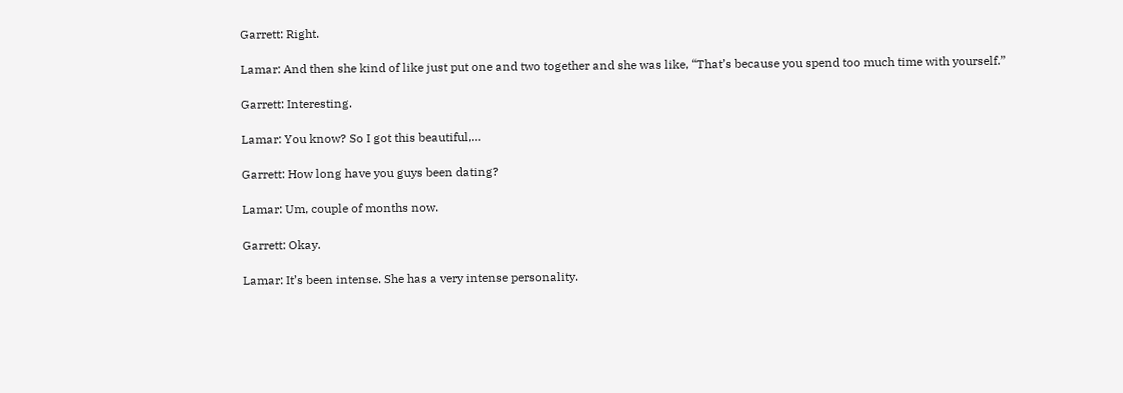Garrett: Right.

Lamar: And then she kind of like just put one and two together and she was like, “That’s because you spend too much time with yourself.”

Garrett: Interesting.

Lamar: You know? So I got this beautiful,…

Garrett: How long have you guys been dating?

Lamar: Um, couple of months now.

Garrett: Okay.

Lamar: It’s been intense. She has a very intense personality.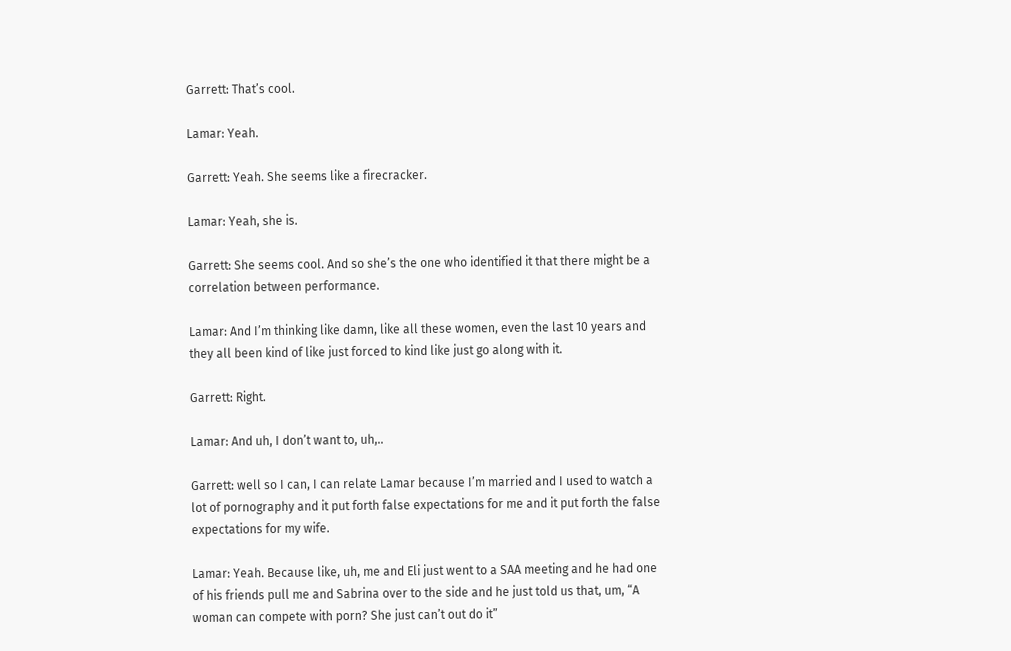Garrett: That’s cool.

Lamar: Yeah.

Garrett: Yeah. She seems like a firecracker.

Lamar: Yeah, she is.

Garrett: She seems cool. And so she’s the one who identified it that there might be a correlation between performance.

Lamar: And I’m thinking like damn, like all these women, even the last 10 years and they all been kind of like just forced to kind like just go along with it.

Garrett: Right.

Lamar: And uh, I don’t want to, uh,..

Garrett: well so I can, I can relate Lamar because I’m married and I used to watch a lot of pornography and it put forth false expectations for me and it put forth the false expectations for my wife.

Lamar: Yeah. Because like, uh, me and Eli just went to a SAA meeting and he had one of his friends pull me and Sabrina over to the side and he just told us that, um, “A woman can compete with porn? She just can’t out do it”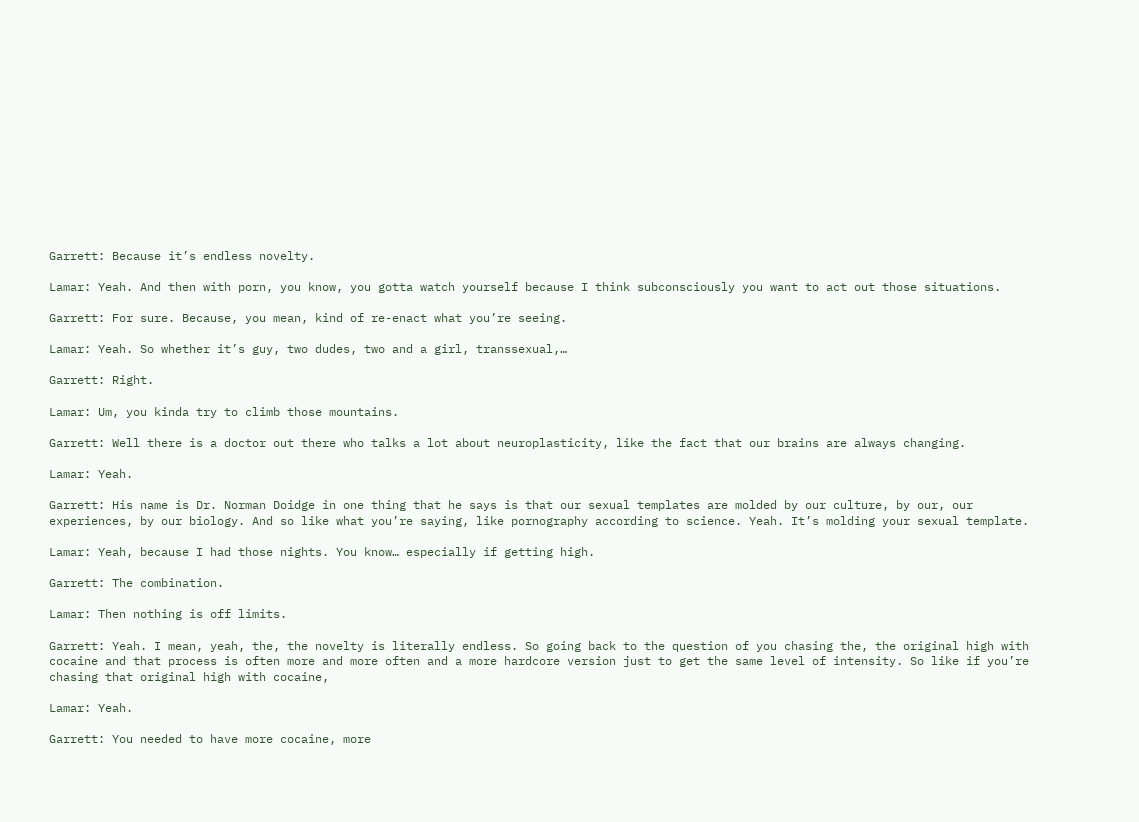Garrett: Because it’s endless novelty.

Lamar: Yeah. And then with porn, you know, you gotta watch yourself because I think subconsciously you want to act out those situations.

Garrett: For sure. Because, you mean, kind of re-enact what you’re seeing.

Lamar: Yeah. So whether it’s guy, two dudes, two and a girl, transsexual,…

Garrett: Right.

Lamar: Um, you kinda try to climb those mountains.

Garrett: Well there is a doctor out there who talks a lot about neuroplasticity, like the fact that our brains are always changing.

Lamar: Yeah.

Garrett: His name is Dr. Norman Doidge in one thing that he says is that our sexual templates are molded by our culture, by our, our experiences, by our biology. And so like what you’re saying, like pornography according to science. Yeah. It’s molding your sexual template.

Lamar: Yeah, because I had those nights. You know… especially if getting high.

Garrett: The combination.

Lamar: Then nothing is off limits.

Garrett: Yeah. I mean, yeah, the, the novelty is literally endless. So going back to the question of you chasing the, the original high with cocaine and that process is often more and more often and a more hardcore version just to get the same level of intensity. So like if you’re chasing that original high with cocaine,

Lamar: Yeah.

Garrett: You needed to have more cocaine, more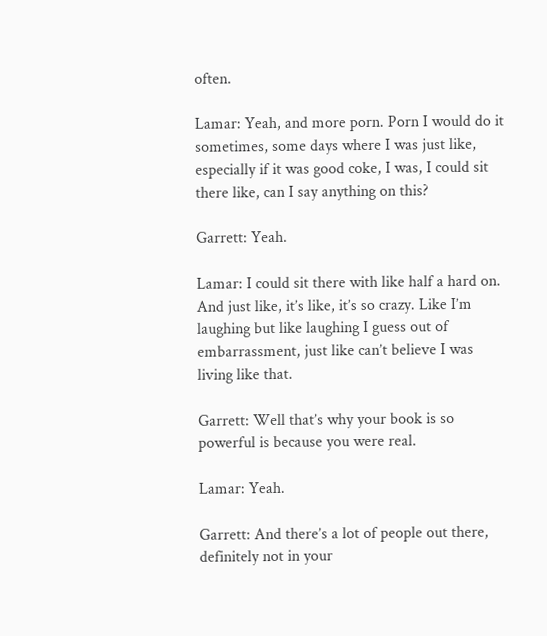often.

Lamar: Yeah, and more porn. Porn I would do it sometimes, some days where I was just like, especially if it was good coke, I was, I could sit there like, can I say anything on this?

Garrett: Yeah.

Lamar: I could sit there with like half a hard on. And just like, it’s like, it’s so crazy. Like I’m laughing but like laughing I guess out of embarrassment, just like can’t believe I was living like that.

Garrett: Well that’s why your book is so powerful is because you were real.

Lamar: Yeah.

Garrett: And there’s a lot of people out there, definitely not in your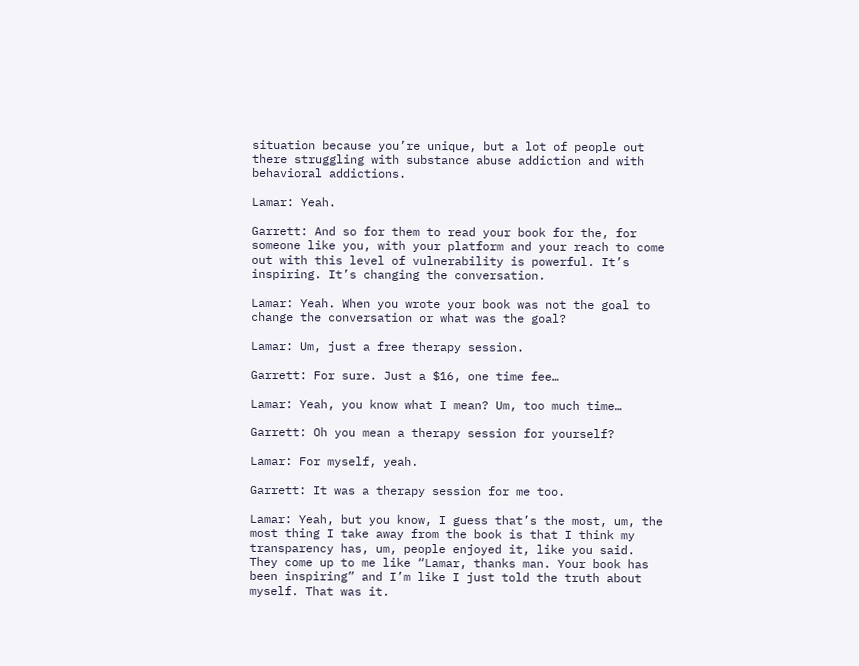situation because you’re unique, but a lot of people out there struggling with substance abuse addiction and with behavioral addictions.

Lamar: Yeah.

Garrett: And so for them to read your book for the, for someone like you, with your platform and your reach to come out with this level of vulnerability is powerful. It’s inspiring. It’s changing the conversation.

Lamar: Yeah. When you wrote your book was not the goal to change the conversation or what was the goal?

Lamar: Um, just a free therapy session.

Garrett: For sure. Just a $16, one time fee…

Lamar: Yeah, you know what I mean? Um, too much time…

Garrett: Oh you mean a therapy session for yourself?

Lamar: For myself, yeah.

Garrett: It was a therapy session for me too.

Lamar: Yeah, but you know, I guess that’s the most, um, the most thing I take away from the book is that I think my transparency has, um, people enjoyed it, like you said. They come up to me like “Lamar, thanks man. Your book has been inspiring” and I’m like I just told the truth about myself. That was it.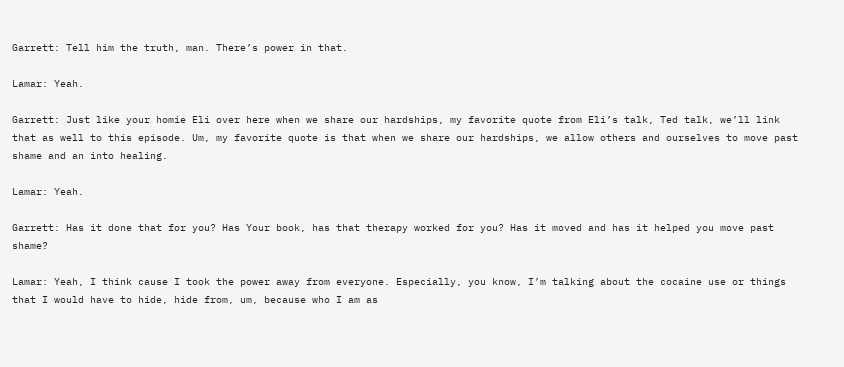Garrett: Tell him the truth, man. There’s power in that.

Lamar: Yeah.

Garrett: Just like your homie Eli over here when we share our hardships, my favorite quote from Eli’s talk, Ted talk, we’ll link that as well to this episode. Um, my favorite quote is that when we share our hardships, we allow others and ourselves to move past shame and an into healing.

Lamar: Yeah.

Garrett: Has it done that for you? Has Your book, has that therapy worked for you? Has it moved and has it helped you move past shame?

Lamar: Yeah, I think cause I took the power away from everyone. Especially, you know, I’m talking about the cocaine use or things that I would have to hide, hide from, um, because who I am as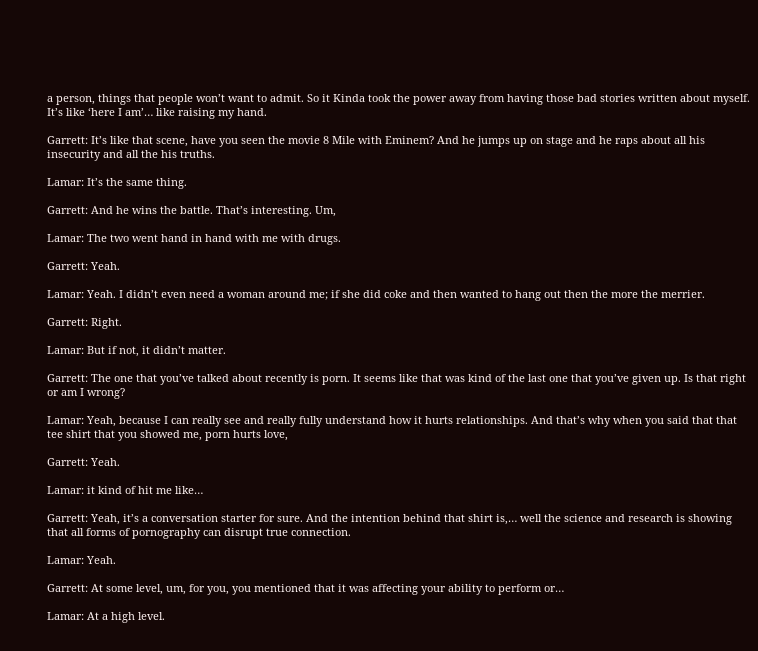a person, things that people won’t want to admit. So it Kinda took the power away from having those bad stories written about myself. It’s like ‘here I am’… like raising my hand.

Garrett: It’s like that scene, have you seen the movie 8 Mile with Eminem? And he jumps up on stage and he raps about all his insecurity and all the his truths.

Lamar: It’s the same thing.

Garrett: And he wins the battle. That’s interesting. Um,

Lamar: The two went hand in hand with me with drugs.

Garrett: Yeah.

Lamar: Yeah. I didn’t even need a woman around me; if she did coke and then wanted to hang out then the more the merrier.

Garrett: Right.

Lamar: But if not, it didn’t matter.

Garrett: The one that you’ve talked about recently is porn. It seems like that was kind of the last one that you’ve given up. Is that right or am I wrong?

Lamar: Yeah, because I can really see and really fully understand how it hurts relationships. And that’s why when you said that that tee shirt that you showed me, porn hurts love,

Garrett: Yeah.

Lamar: it kind of hit me like…

Garrett: Yeah, it’s a conversation starter for sure. And the intention behind that shirt is,… well the science and research is showing that all forms of pornography can disrupt true connection.

Lamar: Yeah.

Garrett: At some level, um, for you, you mentioned that it was affecting your ability to perform or…

Lamar: At a high level.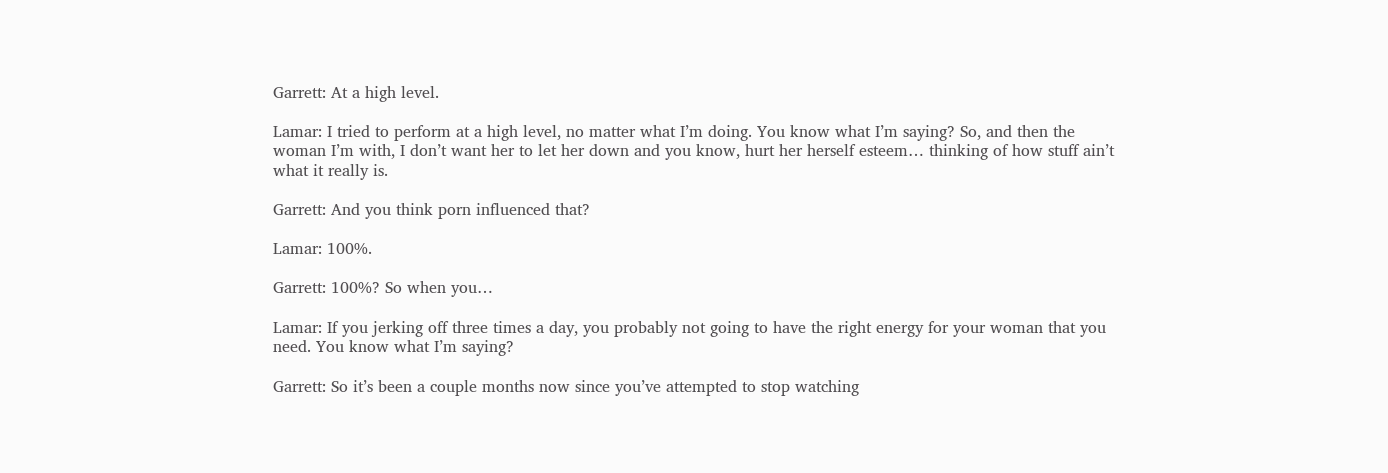Garrett: At a high level.

Lamar: I tried to perform at a high level, no matter what I’m doing. You know what I’m saying? So, and then the woman I’m with, I don’t want her to let her down and you know, hurt her herself esteem… thinking of how stuff ain’t what it really is.

Garrett: And you think porn influenced that?

Lamar: 100%.

Garrett: 100%? So when you…

Lamar: If you jerking off three times a day, you probably not going to have the right energy for your woman that you need. You know what I’m saying?

Garrett: So it’s been a couple months now since you’ve attempted to stop watching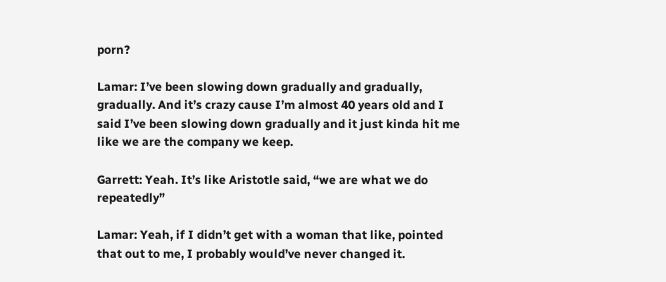porn?

Lamar: I’ve been slowing down gradually and gradually, gradually. And it’s crazy cause I’m almost 40 years old and I said I’ve been slowing down gradually and it just kinda hit me like we are the company we keep.

Garrett: Yeah. It’s like Aristotle said, “we are what we do repeatedly”

Lamar: Yeah, if I didn’t get with a woman that like, pointed that out to me, I probably would’ve never changed it.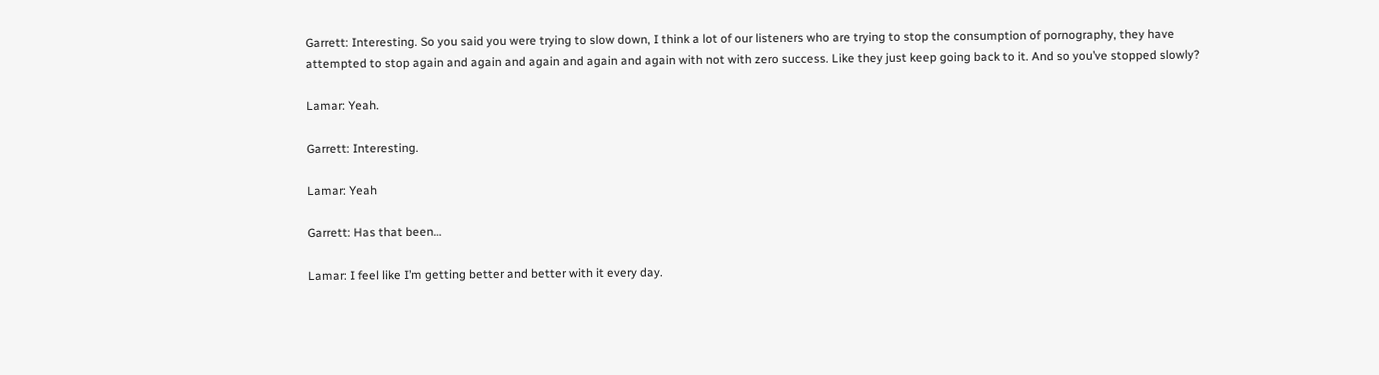Garrett: Interesting. So you said you were trying to slow down, I think a lot of our listeners who are trying to stop the consumption of pornography, they have attempted to stop again and again and again and again and again with not with zero success. Like they just keep going back to it. And so you’ve stopped slowly?

Lamar: Yeah.

Garrett: Interesting.

Lamar: Yeah

Garrett: Has that been…

Lamar: I feel like I’m getting better and better with it every day.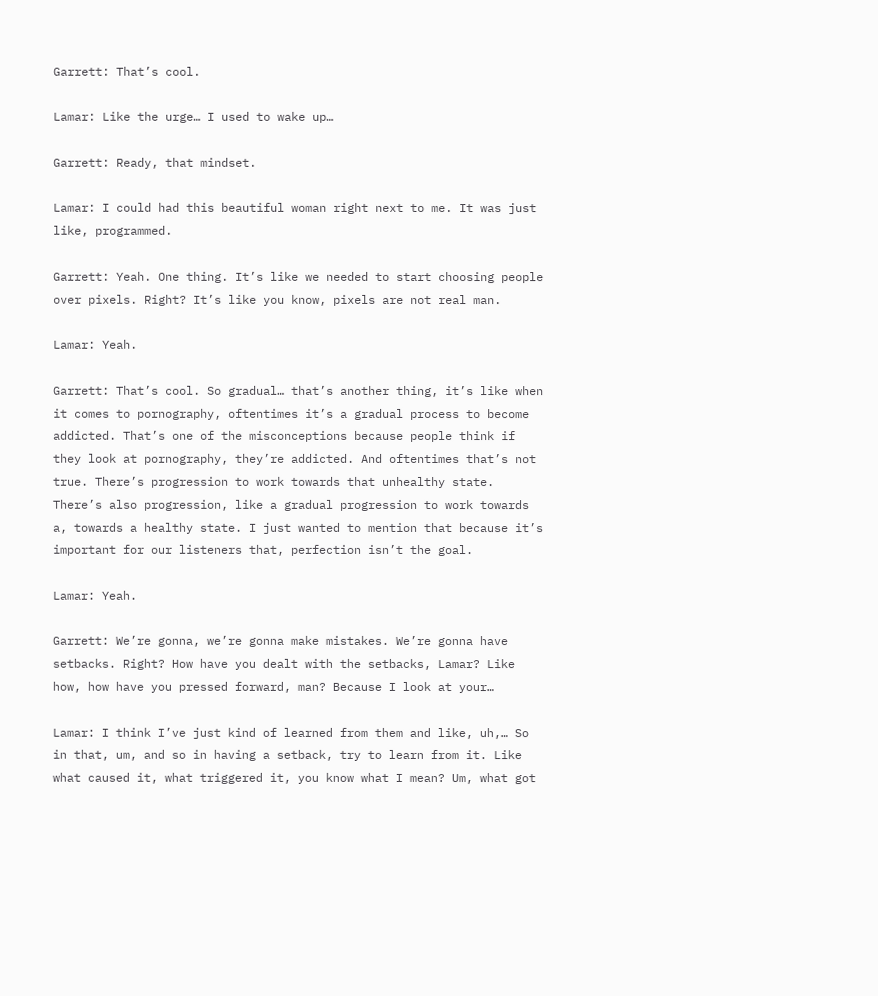Garrett: That’s cool.

Lamar: Like the urge… I used to wake up…

Garrett: Ready, that mindset.

Lamar: I could had this beautiful woman right next to me. It was just like, programmed.

Garrett: Yeah. One thing. It’s like we needed to start choosing people over pixels. Right? It’s like you know, pixels are not real man.

Lamar: Yeah.

Garrett: That’s cool. So gradual… that’s another thing, it’s like when it comes to pornography, oftentimes it’s a gradual process to become addicted. That’s one of the misconceptions because people think if they look at pornography, they’re addicted. And oftentimes that’s not true. There’s progression to work towards that unhealthy state. There’s also progression, like a gradual progression to work towards a, towards a healthy state. I just wanted to mention that because it’s important for our listeners that, perfection isn’t the goal.

Lamar: Yeah.

Garrett: We’re gonna, we’re gonna make mistakes. We’re gonna have setbacks. Right? How have you dealt with the setbacks, Lamar? Like how, how have you pressed forward, man? Because I look at your…

Lamar: I think I’ve just kind of learned from them and like, uh,… So in that, um, and so in having a setback, try to learn from it. Like what caused it, what triggered it, you know what I mean? Um, what got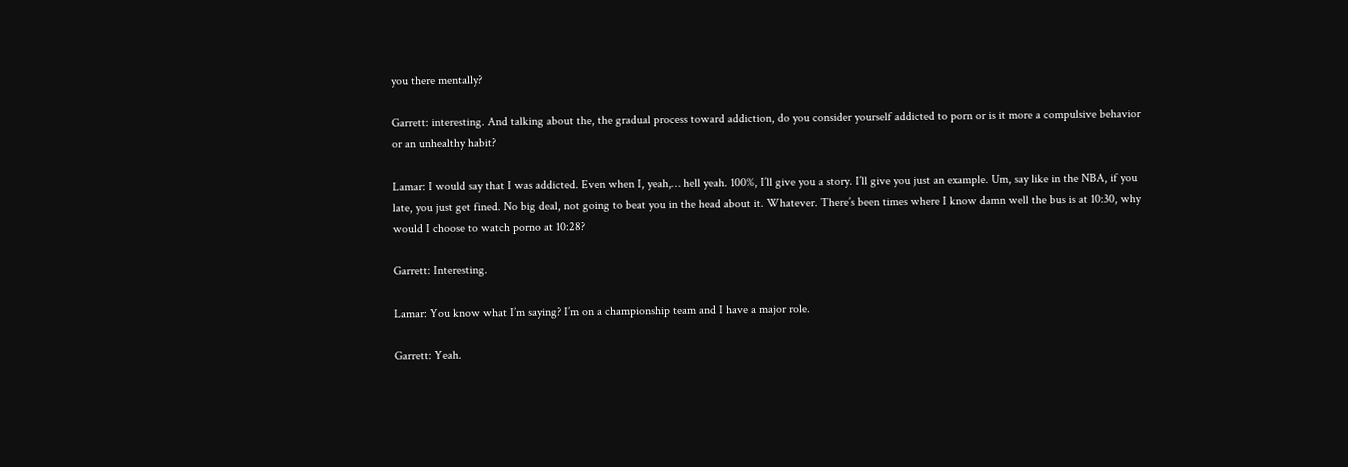you there mentally?

Garrett: interesting. And talking about the, the gradual process toward addiction, do you consider yourself addicted to porn or is it more a compulsive behavior or an unhealthy habit?

Lamar: I would say that I was addicted. Even when I, yeah,… hell yeah. 100%, I’ll give you a story. I’ll give you just an example. Um, say like in the NBA, if you late, you just get fined. No big deal, not going to beat you in the head about it. Whatever. There’s been times where I know damn well the bus is at 10:30, why would I choose to watch porno at 10:28?

Garrett: Interesting.

Lamar: You know what I’m saying? I’m on a championship team and I have a major role.

Garrett: Yeah.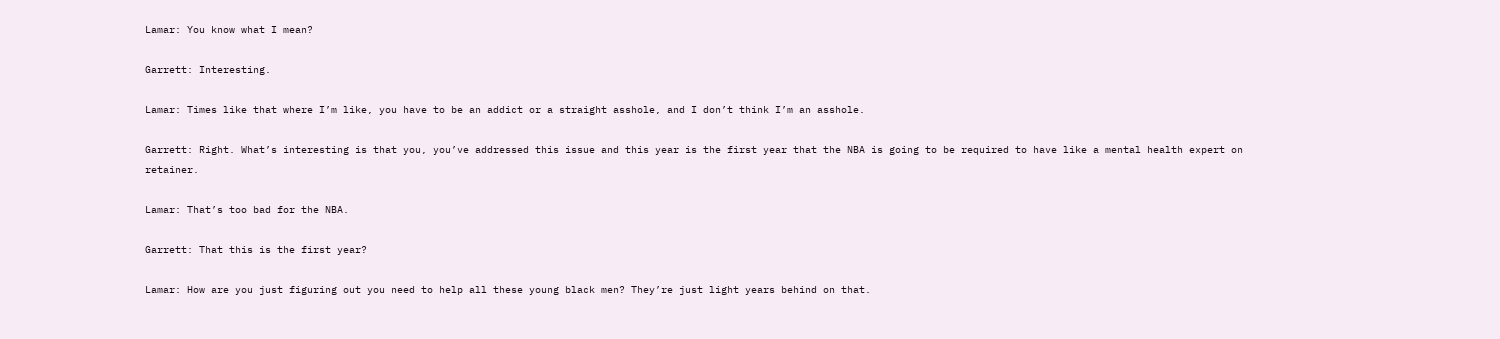Lamar: You know what I mean?

Garrett: Interesting.

Lamar: Times like that where I’m like, you have to be an addict or a straight asshole, and I don’t think I’m an asshole.

Garrett: Right. What’s interesting is that you, you’ve addressed this issue and this year is the first year that the NBA is going to be required to have like a mental health expert on retainer.

Lamar: That’s too bad for the NBA.

Garrett: That this is the first year?

Lamar: How are you just figuring out you need to help all these young black men? They’re just light years behind on that.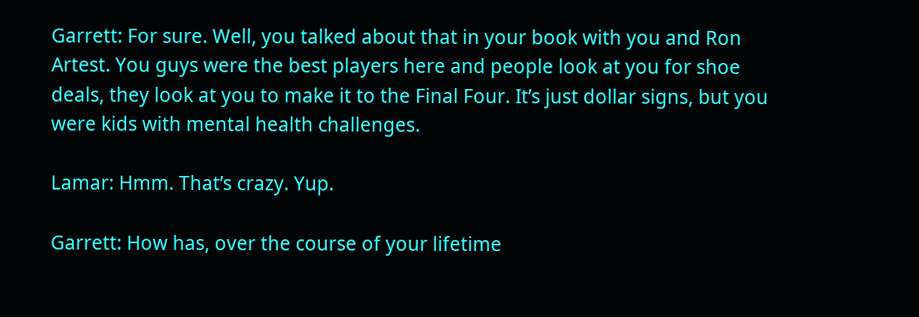Garrett: For sure. Well, you talked about that in your book with you and Ron Artest. You guys were the best players here and people look at you for shoe deals, they look at you to make it to the Final Four. It’s just dollar signs, but you were kids with mental health challenges.

Lamar: Hmm. That’s crazy. Yup.

Garrett: How has, over the course of your lifetime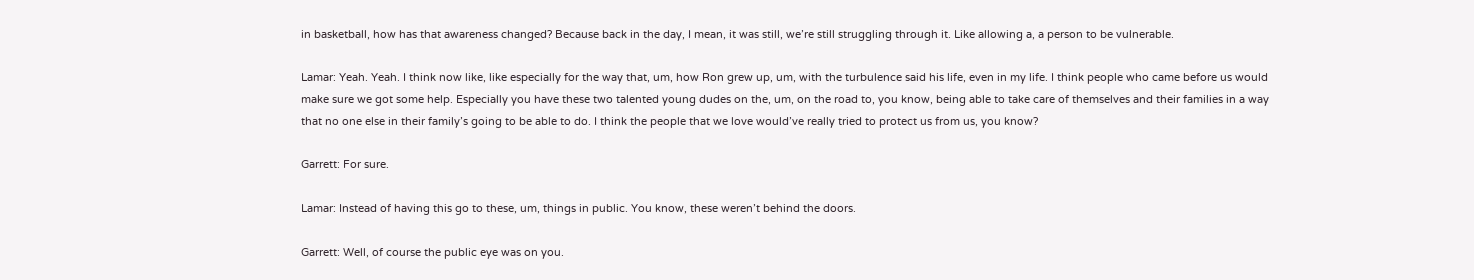in basketball, how has that awareness changed? Because back in the day, I mean, it was still, we’re still struggling through it. Like allowing a, a person to be vulnerable.

Lamar: Yeah. Yeah. I think now like, like especially for the way that, um, how Ron grew up, um, with the turbulence said his life, even in my life. I think people who came before us would make sure we got some help. Especially you have these two talented young dudes on the, um, on the road to, you know, being able to take care of themselves and their families in a way that no one else in their family’s going to be able to do. I think the people that we love would’ve really tried to protect us from us, you know?

Garrett: For sure.

Lamar: Instead of having this go to these, um, things in public. You know, these weren’t behind the doors.

Garrett: Well, of course the public eye was on you.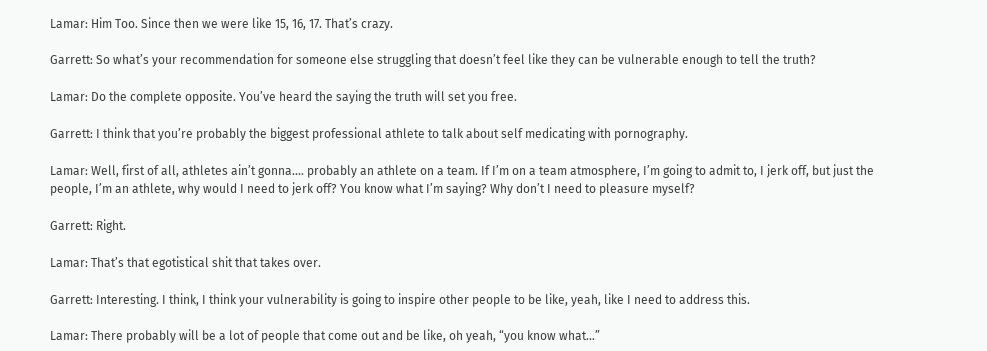Lamar: Him Too. Since then we were like 15, 16, 17. That’s crazy.

Garrett: So what’s your recommendation for someone else struggling that doesn’t feel like they can be vulnerable enough to tell the truth?

Lamar: Do the complete opposite. You’ve heard the saying the truth will set you free.

Garrett: I think that you’re probably the biggest professional athlete to talk about self medicating with pornography.

Lamar: Well, first of all, athletes ain’t gonna…. probably an athlete on a team. If I’m on a team atmosphere, I’m going to admit to, I jerk off, but just the people, I’m an athlete, why would I need to jerk off? You know what I’m saying? Why don’t I need to pleasure myself?

Garrett: Right.

Lamar: That’s that egotistical shit that takes over.

Garrett: Interesting. I think, I think your vulnerability is going to inspire other people to be like, yeah, like I need to address this.

Lamar: There probably will be a lot of people that come out and be like, oh yeah, “you know what…”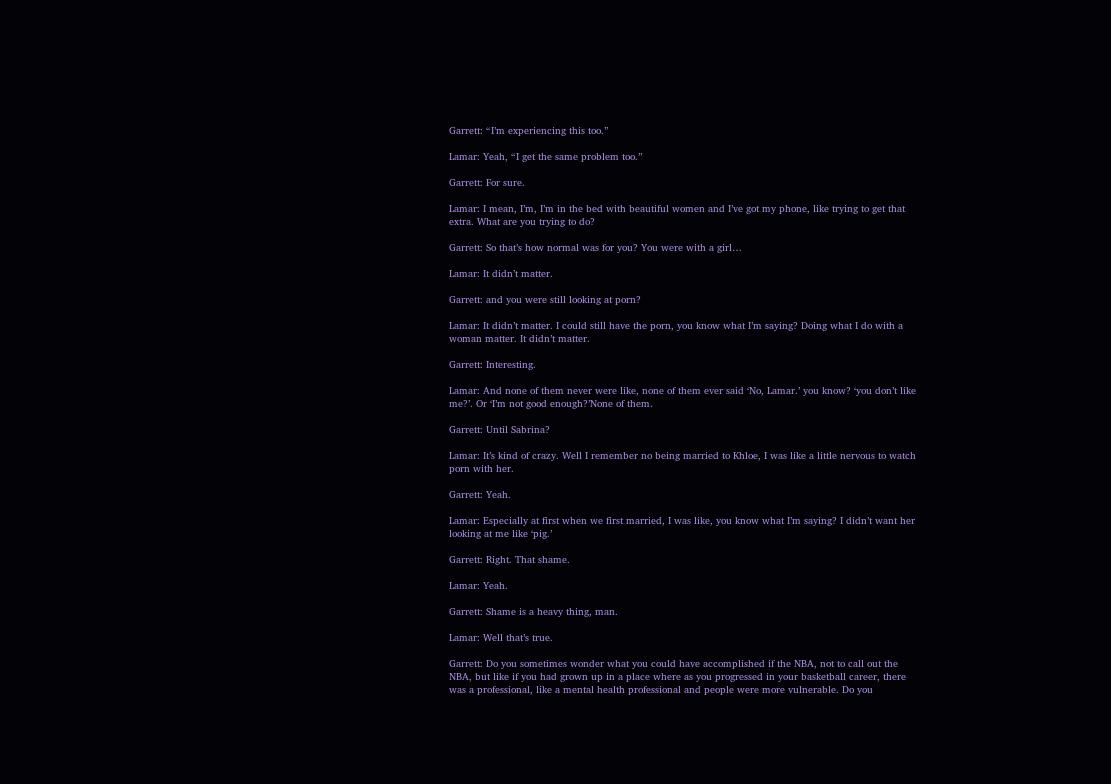Garrett: “I’m experiencing this too.”

Lamar: Yeah, “I get the same problem too.”

Garrett: For sure.

Lamar: I mean, I’m, I’m in the bed with beautiful women and I’ve got my phone, like trying to get that extra. What are you trying to do?

Garrett: So that’s how normal was for you? You were with a girl…

Lamar: It didn’t matter.

Garrett: and you were still looking at porn?

Lamar: It didn’t matter. I could still have the porn, you know what I’m saying? Doing what I do with a woman matter. It didn’t matter.

Garrett: Interesting.

Lamar: And none of them never were like, none of them ever said ‘No, Lamar.’ you know? ‘you don’t like me?’. Or ‘I’m not good enough?’None of them.

Garrett: Until Sabrina?

Lamar: It’s kind of crazy. Well I remember no being married to Khloe, I was like a little nervous to watch porn with her.

Garrett: Yeah.

Lamar: Especially at first when we first married, I was like, you know what I’m saying? I didn’t want her looking at me like ‘pig.’

Garrett: Right. That shame.

Lamar: Yeah.

Garrett: Shame is a heavy thing, man.

Lamar: Well that’s true.

Garrett: Do you sometimes wonder what you could have accomplished if the NBA, not to call out the NBA, but like if you had grown up in a place where as you progressed in your basketball career, there was a professional, like a mental health professional and people were more vulnerable. Do you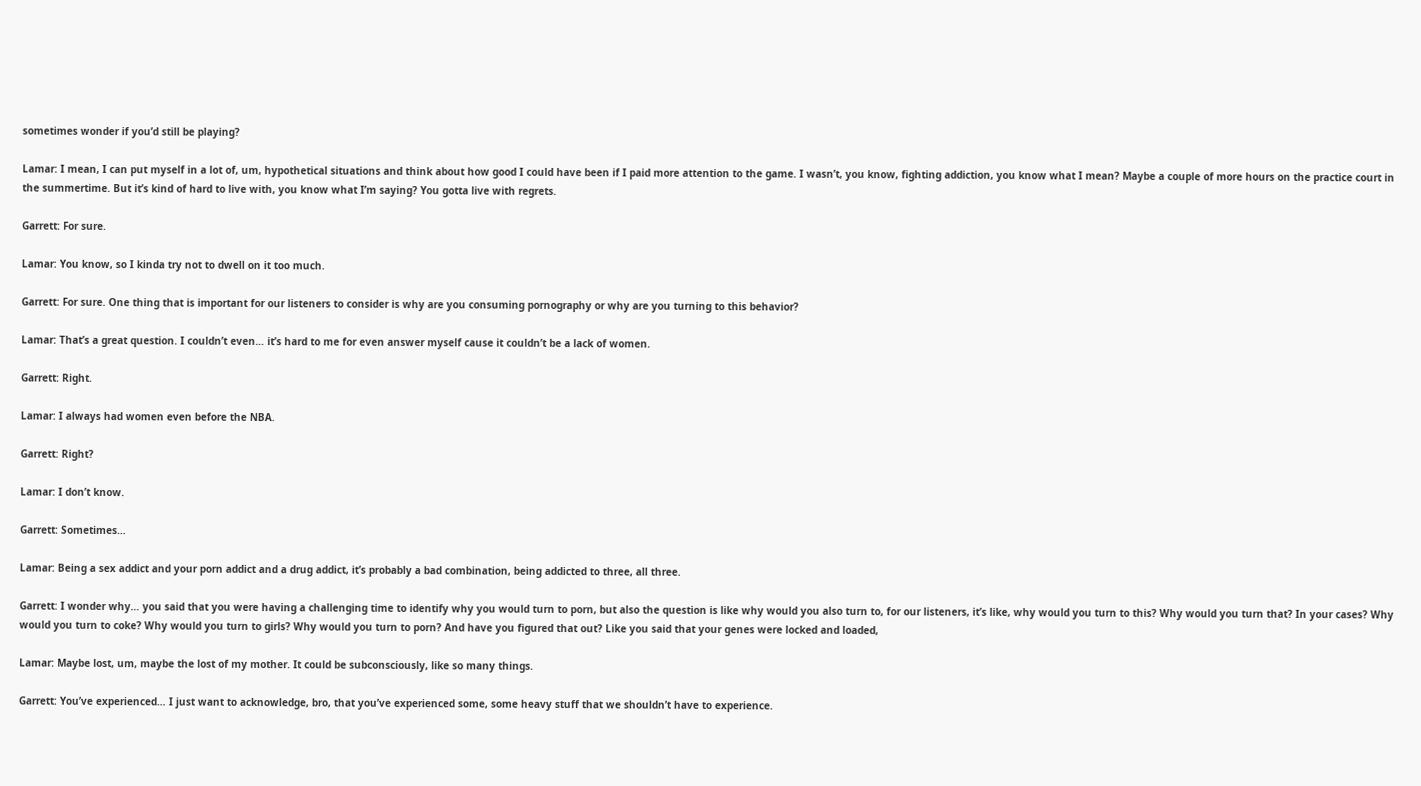sometimes wonder if you’d still be playing?

Lamar: I mean, I can put myself in a lot of, um, hypothetical situations and think about how good I could have been if I paid more attention to the game. I wasn’t, you know, fighting addiction, you know what I mean? Maybe a couple of more hours on the practice court in the summertime. But it’s kind of hard to live with, you know what I’m saying? You gotta live with regrets.

Garrett: For sure.

Lamar: You know, so I kinda try not to dwell on it too much.

Garrett: For sure. One thing that is important for our listeners to consider is why are you consuming pornography or why are you turning to this behavior?

Lamar: That’s a great question. I couldn’t even… it’s hard to me for even answer myself cause it couldn’t be a lack of women.

Garrett: Right.

Lamar: I always had women even before the NBA.

Garrett: Right?

Lamar: I don’t know.

Garrett: Sometimes…

Lamar: Being a sex addict and your porn addict and a drug addict, it’s probably a bad combination, being addicted to three, all three.

Garrett: I wonder why… you said that you were having a challenging time to identify why you would turn to porn, but also the question is like why would you also turn to, for our listeners, it’s like, why would you turn to this? Why would you turn that? In your cases? Why would you turn to coke? Why would you turn to girls? Why would you turn to porn? And have you figured that out? Like you said that your genes were locked and loaded,

Lamar: Maybe lost, um, maybe the lost of my mother. It could be subconsciously, like so many things.

Garrett: You’ve experienced… I just want to acknowledge, bro, that you’ve experienced some, some heavy stuff that we shouldn’t have to experience.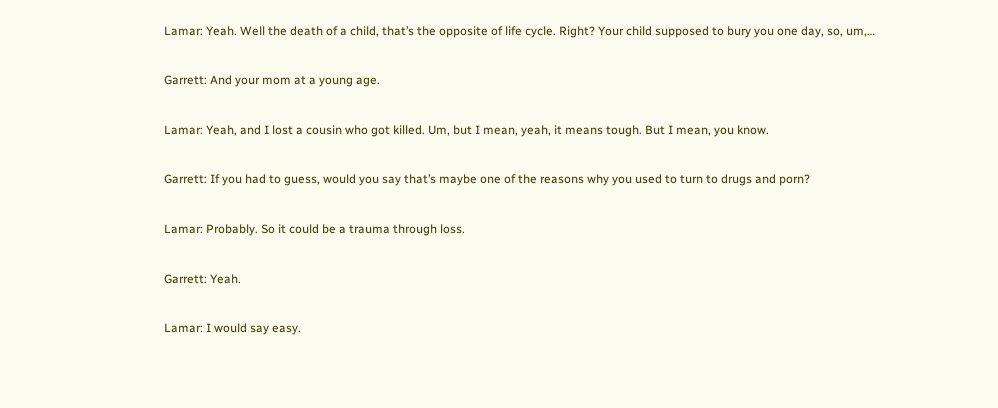Lamar: Yeah. Well the death of a child, that’s the opposite of life cycle. Right? Your child supposed to bury you one day, so, um,…

Garrett: And your mom at a young age.

Lamar: Yeah, and I lost a cousin who got killed. Um, but I mean, yeah, it means tough. But I mean, you know.

Garrett: If you had to guess, would you say that’s maybe one of the reasons why you used to turn to drugs and porn?

Lamar: Probably. So it could be a trauma through loss.

Garrett: Yeah.

Lamar: I would say easy.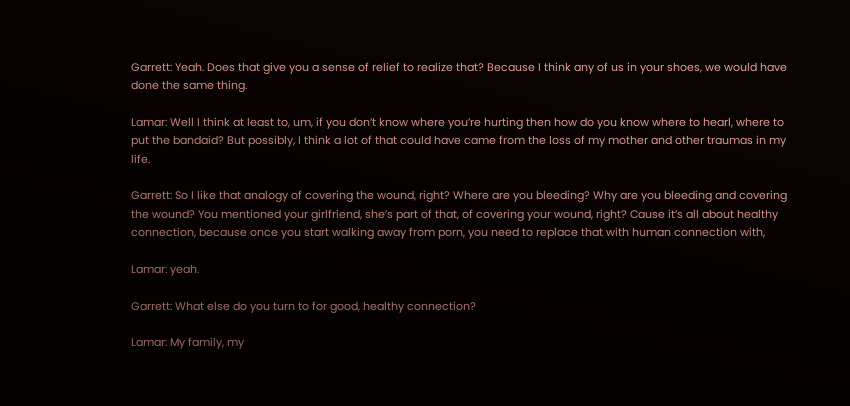Garrett: Yeah. Does that give you a sense of relief to realize that? Because I think any of us in your shoes, we would have done the same thing.

Lamar: Well I think at least to, um, if you don’t know where you’re hurting then how do you know where to hearl, where to put the bandaid? But possibly, I think a lot of that could have came from the loss of my mother and other traumas in my life.

Garrett: So I like that analogy of covering the wound, right? Where are you bleeding? Why are you bleeding and covering the wound? You mentioned your girlfriend, she’s part of that, of covering your wound, right? Cause it’s all about healthy connection, because once you start walking away from porn, you need to replace that with human connection with,

Lamar: yeah.

Garrett: What else do you turn to for good, healthy connection?

Lamar: My family, my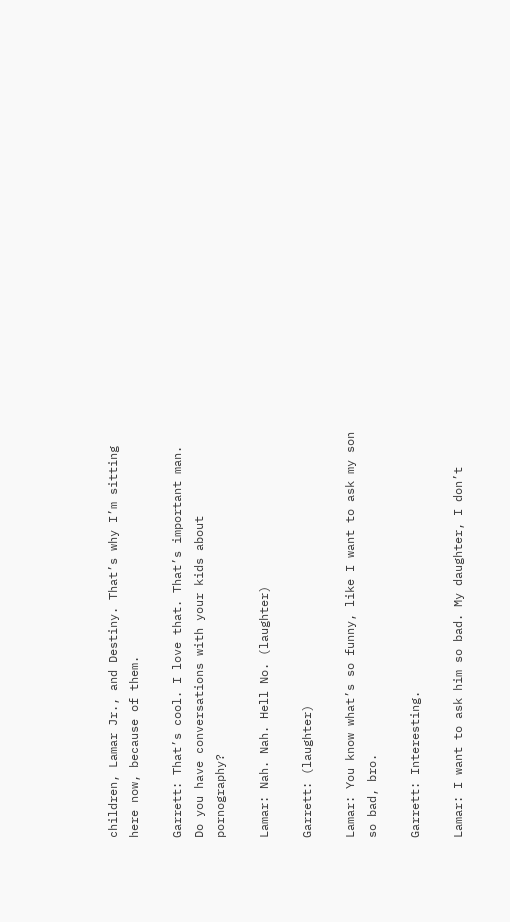children, Lamar Jr., and Destiny. That’s why I’m sitting here now, because of them.

Garrett: That’s cool. I love that. That’s important man. Do you have conversations with your kids about pornography?

Lamar: Nah. Nah. Hell No. (laughter)

Garrett: (laughter)

Lamar: You know what’s so funny, like I want to ask my son so bad, bro.

Garrett: Interesting.

Lamar: I want to ask him so bad. My daughter, I don’t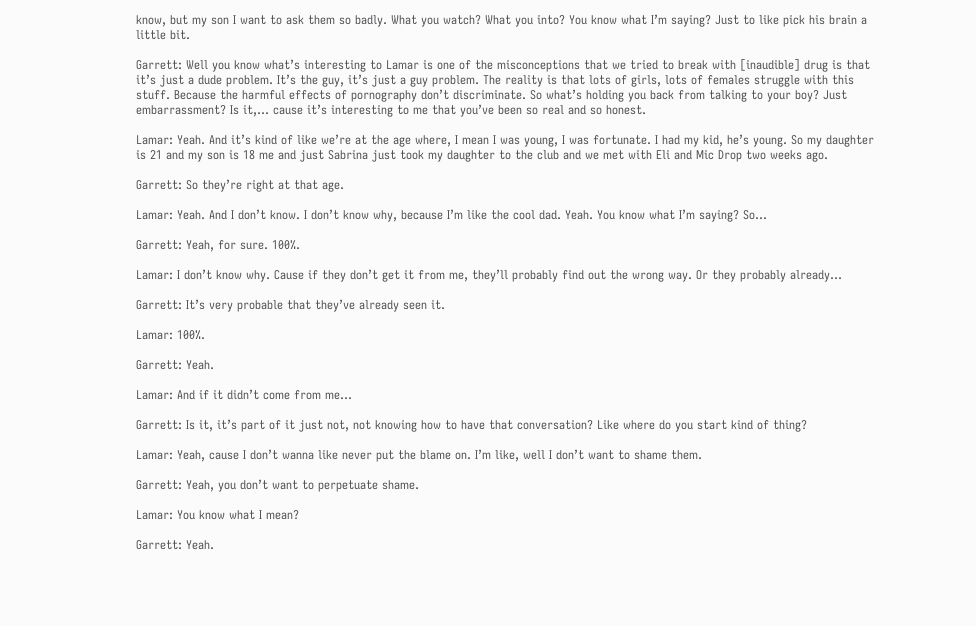know, but my son I want to ask them so badly. What you watch? What you into? You know what I’m saying? Just to like pick his brain a little bit.

Garrett: Well you know what’s interesting to Lamar is one of the misconceptions that we tried to break with [inaudible] drug is that it’s just a dude problem. It’s the guy, it’s just a guy problem. The reality is that lots of girls, lots of females struggle with this stuff. Because the harmful effects of pornography don’t discriminate. So what’s holding you back from talking to your boy? Just embarrassment? Is it,… cause it’s interesting to me that you’ve been so real and so honest.

Lamar: Yeah. And it’s kind of like we’re at the age where, I mean I was young, I was fortunate. I had my kid, he’s young. So my daughter is 21 and my son is 18 me and just Sabrina just took my daughter to the club and we met with Eli and Mic Drop two weeks ago.

Garrett: So they’re right at that age.

Lamar: Yeah. And I don’t know. I don’t know why, because I’m like the cool dad. Yeah. You know what I’m saying? So…

Garrett: Yeah, for sure. 100%.

Lamar: I don’t know why. Cause if they don’t get it from me, they’ll probably find out the wrong way. Or they probably already…

Garrett: It’s very probable that they’ve already seen it.

Lamar: 100%.

Garrett: Yeah.

Lamar: And if it didn’t come from me…

Garrett: Is it, it’s part of it just not, not knowing how to have that conversation? Like where do you start kind of thing?

Lamar: Yeah, cause I don’t wanna like never put the blame on. I’m like, well I don’t want to shame them.

Garrett: Yeah, you don’t want to perpetuate shame.

Lamar: You know what I mean?

Garrett: Yeah.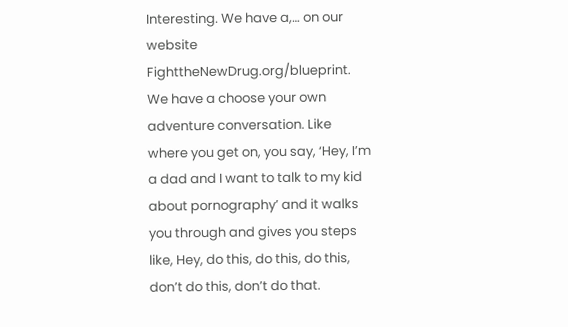Interesting. We have a,… on our website FighttheNewDrug.org/blueprint. We have a choose your own adventure conversation. Like where you get on, you say, ‘Hey, I’m a dad and I want to talk to my kid about pornography’ and it walks you through and gives you steps like, Hey, do this, do this, do this, don’t do this, don’t do that.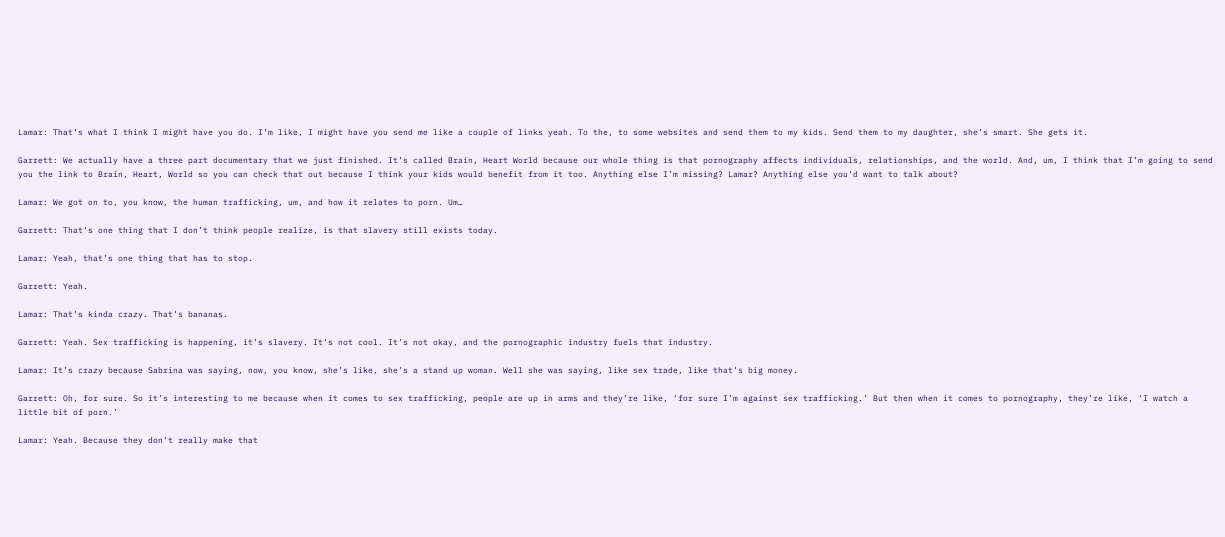Lamar: That’s what I think I might have you do. I’m like, I might have you send me like a couple of links yeah. To the, to some websites and send them to my kids. Send them to my daughter, she’s smart. She gets it.

Garrett: We actually have a three part documentary that we just finished. It’s called Brain, Heart World because our whole thing is that pornography affects individuals, relationships, and the world. And, um, I think that I’m going to send you the link to Brain, Heart, World so you can check that out because I think your kids would benefit from it too. Anything else I’m missing? Lamar? Anything else you’d want to talk about?

Lamar: We got on to, you know, the human trafficking, um, and how it relates to porn. Um…

Garrett: That’s one thing that I don’t think people realize, is that slavery still exists today.

Lamar: Yeah, that’s one thing that has to stop.

Garrett: Yeah.

Lamar: That’s kinda crazy. That’s bananas.

Garrett: Yeah. Sex trafficking is happening, it’s slavery. It’s not cool. It’s not okay, and the pornographic industry fuels that industry.

Lamar: It’s crazy because Sabrina was saying, now, you know, she’s like, she’s a stand up woman. Well she was saying, like sex trade, like that’s big money.

Garrett: Oh, for sure. So it’s interesting to me because when it comes to sex trafficking, people are up in arms and they’re like, ‘for sure I’m against sex trafficking.’ But then when it comes to pornography, they’re like, ‘I watch a little bit of porn.’

Lamar: Yeah. Because they don’t really make that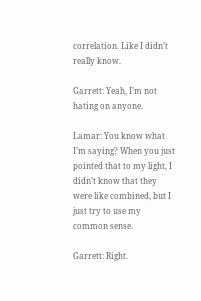correlation. Like I didn’t really know.

Garrett: Yeah, I’m not hating on anyone.

Lamar: You know what I’m saying? When you just pointed that to my light, I didn’t know that they were like combined, but I just try to use my common sense.

Garrett: Right.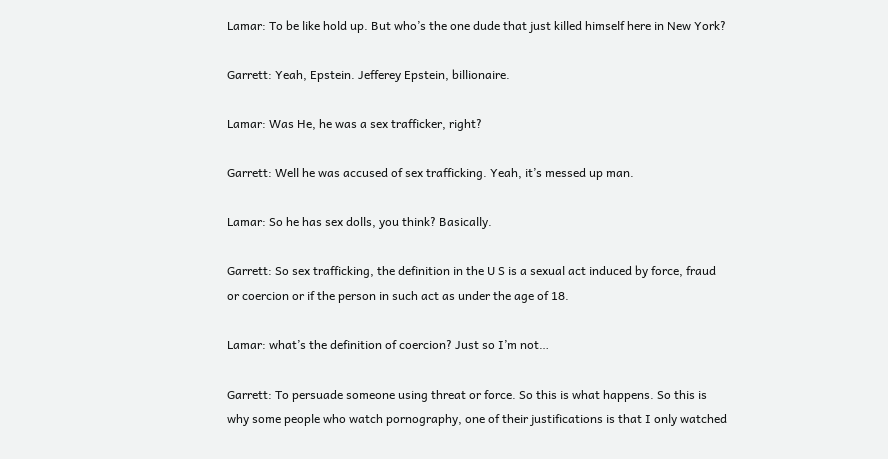Lamar: To be like hold up. But who’s the one dude that just killed himself here in New York?

Garrett: Yeah, Epstein. Jefferey Epstein, billionaire.

Lamar: Was He, he was a sex trafficker, right?

Garrett: Well he was accused of sex trafficking. Yeah, it’s messed up man.

Lamar: So he has sex dolls, you think? Basically.

Garrett: So sex trafficking, the definition in the U S is a sexual act induced by force, fraud or coercion or if the person in such act as under the age of 18.

Lamar: what’s the definition of coercion? Just so I’m not…

Garrett: To persuade someone using threat or force. So this is what happens. So this is why some people who watch pornography, one of their justifications is that I only watched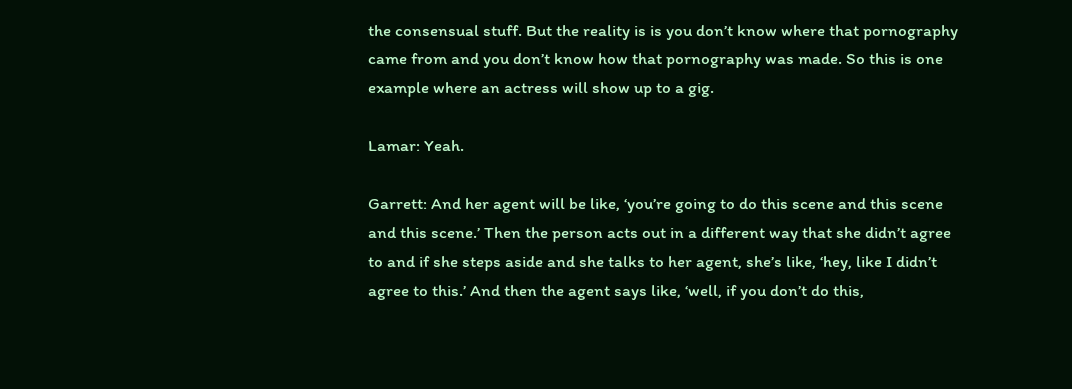the consensual stuff. But the reality is is you don’t know where that pornography came from and you don’t know how that pornography was made. So this is one example where an actress will show up to a gig.

Lamar: Yeah.

Garrett: And her agent will be like, ‘you’re going to do this scene and this scene and this scene.’ Then the person acts out in a different way that she didn’t agree to and if she steps aside and she talks to her agent, she’s like, ‘hey, like I didn’t agree to this.’ And then the agent says like, ‘well, if you don’t do this,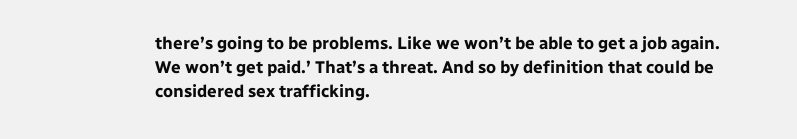there’s going to be problems. Like we won’t be able to get a job again. We won’t get paid.’ That’s a threat. And so by definition that could be considered sex trafficking.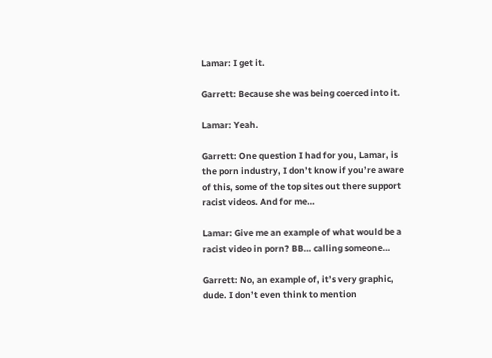Lamar: I get it.

Garrett: Because she was being coerced into it.

Lamar: Yeah.

Garrett: One question I had for you, Lamar, is the porn industry, I don’t know if you’re aware of this, some of the top sites out there support racist videos. And for me…

Lamar: Give me an example of what would be a racist video in porn? BB… calling someone…

Garrett: No, an example of, it’s very graphic, dude. I don’t even think to mention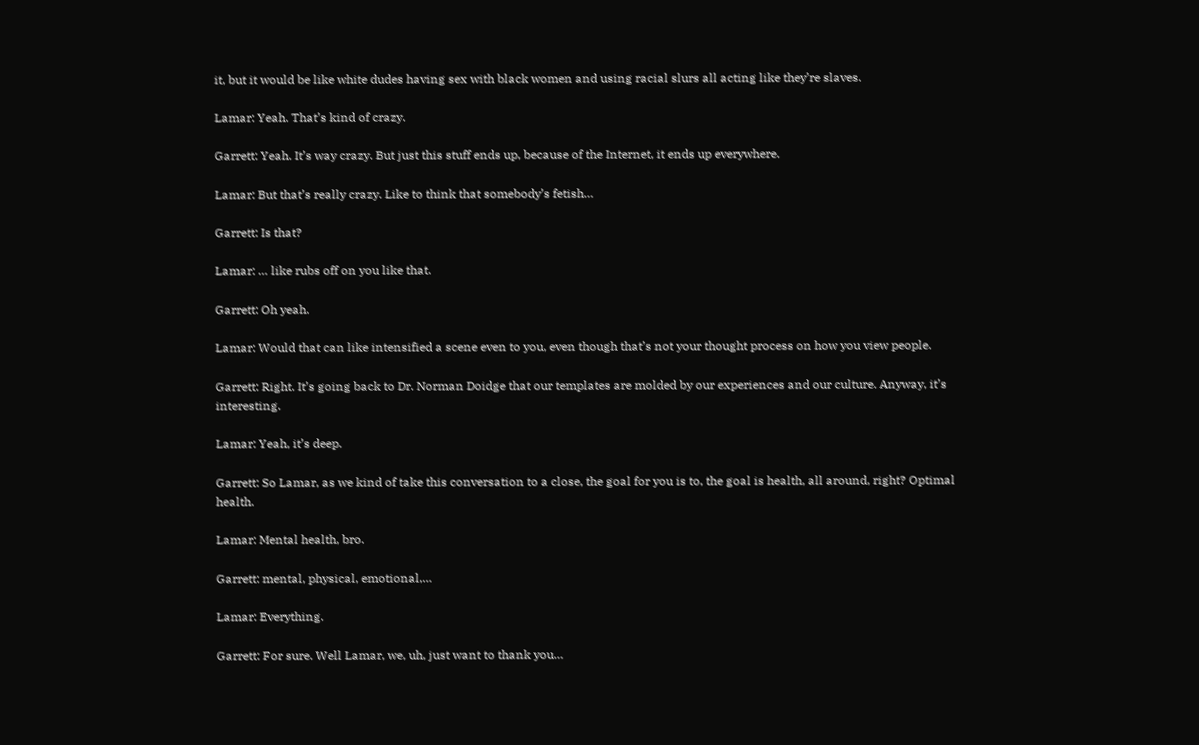it, but it would be like white dudes having sex with black women and using racial slurs all acting like they’re slaves.

Lamar: Yeah. That’s kind of crazy.

Garrett: Yeah. It’s way crazy. But just this stuff ends up, because of the Internet, it ends up everywhere.

Lamar: But that’s really crazy. Like to think that somebody’s fetish…

Garrett: Is that?

Lamar: … like rubs off on you like that.

Garrett: Oh yeah.

Lamar: Would that can like intensified a scene even to you, even though that’s not your thought process on how you view people.

Garrett: Right. It’s going back to Dr. Norman Doidge that our templates are molded by our experiences and our culture. Anyway, it’s interesting.

Lamar: Yeah, it’s deep.

Garrett: So Lamar, as we kind of take this conversation to a close, the goal for you is to, the goal is health, all around, right? Optimal health.

Lamar: Mental health, bro.

Garrett: mental, physical, emotional,…

Lamar: Everything.

Garrett: For sure. Well Lamar, we, uh, just want to thank you…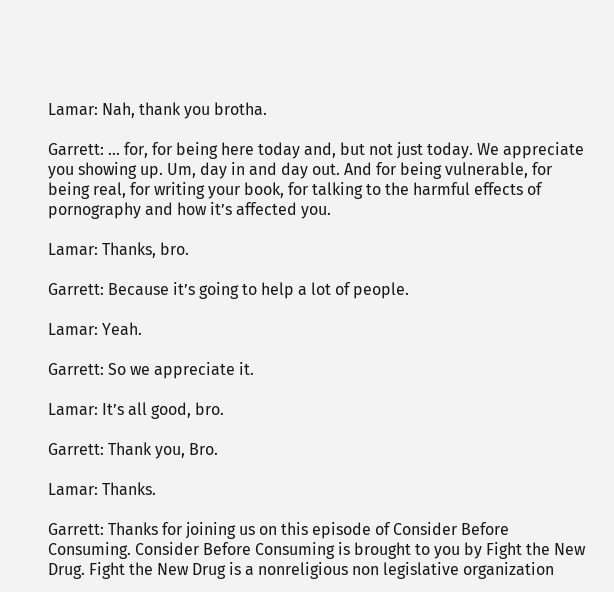Lamar: Nah, thank you brotha.

Garrett: … for, for being here today and, but not just today. We appreciate you showing up. Um, day in and day out. And for being vulnerable, for being real, for writing your book, for talking to the harmful effects of pornography and how it’s affected you.

Lamar: Thanks, bro.

Garrett: Because it’s going to help a lot of people.

Lamar: Yeah.

Garrett: So we appreciate it.

Lamar: It’s all good, bro.

Garrett: Thank you, Bro.

Lamar: Thanks.

Garrett: Thanks for joining us on this episode of Consider Before Consuming. Consider Before Consuming is brought to you by Fight the New Drug. Fight the New Drug is a nonreligious non legislative organization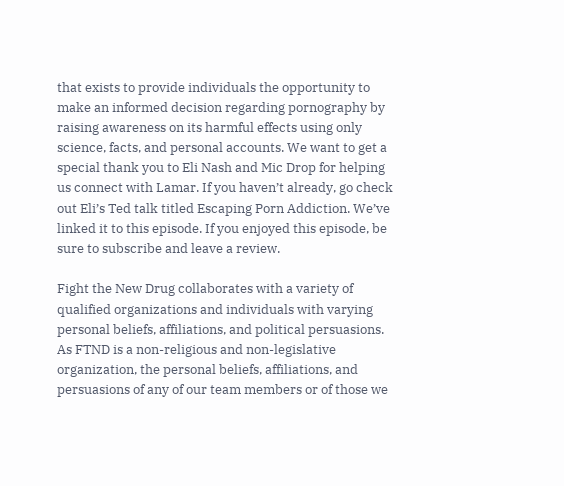that exists to provide individuals the opportunity to make an informed decision regarding pornography by raising awareness on its harmful effects using only science, facts, and personal accounts. We want to get a special thank you to Eli Nash and Mic Drop for helping us connect with Lamar. If you haven’t already, go check out Eli’s Ted talk titled Escaping Porn Addiction. We’ve linked it to this episode. If you enjoyed this episode, be sure to subscribe and leave a review.

Fight the New Drug collaborates with a variety of qualified organizations and individuals with varying personal beliefs, affiliations, and political persuasions. As FTND is a non-religious and non-legislative organization, the personal beliefs, affiliations, and persuasions of any of our team members or of those we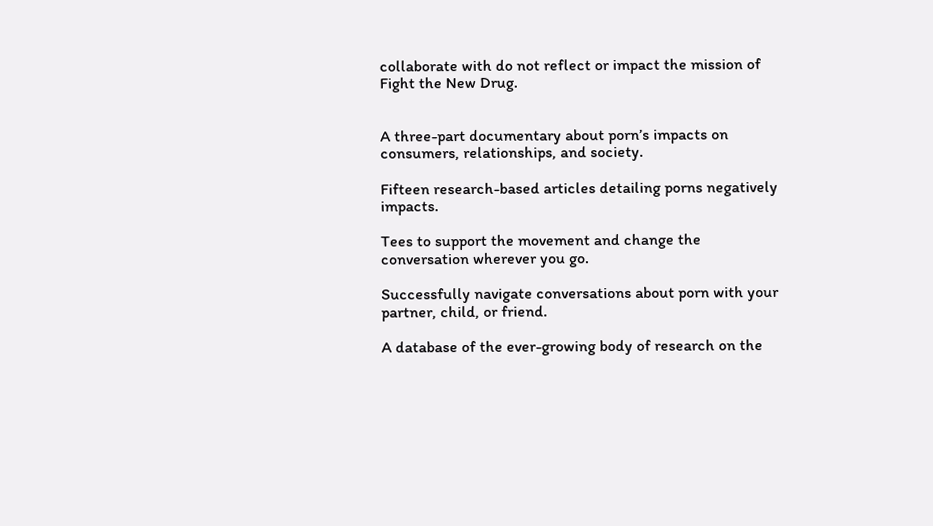collaborate with do not reflect or impact the mission of Fight the New Drug.


A three-part documentary about porn’s impacts on consumers, relationships, and society.

Fifteen research-based articles detailing porns negatively impacts.

Tees to support the movement and change the conversation wherever you go.

Successfully navigate conversations about porn with your partner, child, or friend.

A database of the ever-growing body of research on the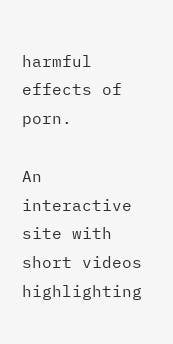harmful effects of porn.

An interactive site with short videos highlighting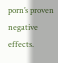porn’s proven negative effects.